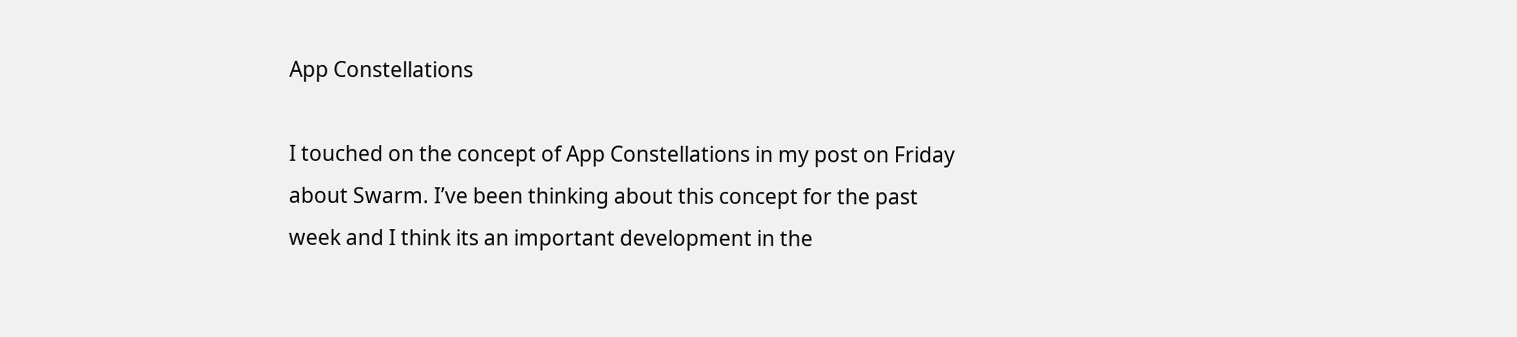App Constellations

I touched on the concept of App Constellations in my post on Friday about Swarm. I’ve been thinking about this concept for the past week and I think its an important development in the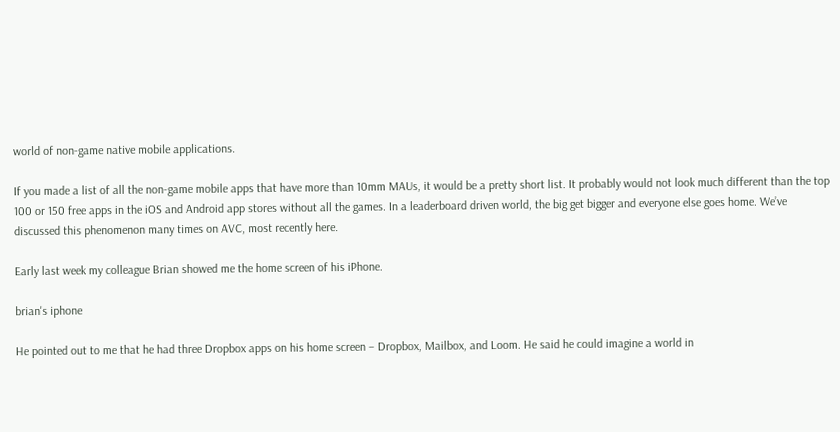world of non-game native mobile applications.

If you made a list of all the non-game mobile apps that have more than 10mm MAUs, it would be a pretty short list. It probably would not look much different than the top 100 or 150 free apps in the iOS and Android app stores without all the games. In a leaderboard driven world, the big get bigger and everyone else goes home. We’ve discussed this phenomenon many times on AVC, most recently here.

Early last week my colleague Brian showed me the home screen of his iPhone.

brian's iphone

He pointed out to me that he had three Dropbox apps on his home screen – Dropbox, Mailbox, and Loom. He said he could imagine a world in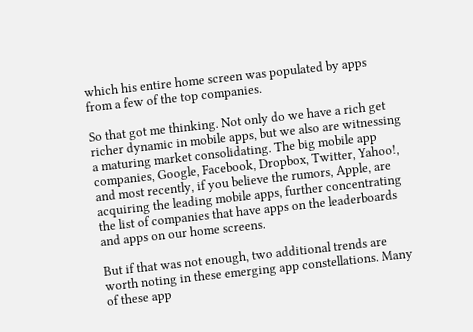which his entire home screen was populated by apps from a few of the top companies.

So that got me thinking. Not only do we have a rich get richer dynamic in mobile apps, but we also are witnessing a maturing market consolidating. The big mobile app companies, Google, Facebook, Dropbox, Twitter, Yahoo!, and most recently, if you believe the rumors, Apple, are acquiring the leading mobile apps, further concentrating the list of companies that have apps on the leaderboards and apps on our home screens.

But if that was not enough, two additional trends are worth noting in these emerging app constellations. Many of these app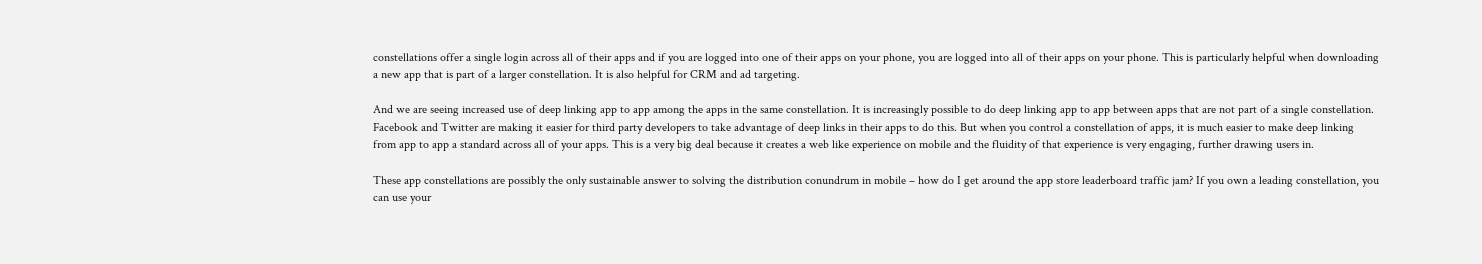constellations offer a single login across all of their apps and if you are logged into one of their apps on your phone, you are logged into all of their apps on your phone. This is particularly helpful when downloading a new app that is part of a larger constellation. It is also helpful for CRM and ad targeting.

And we are seeing increased use of deep linking app to app among the apps in the same constellation. It is increasingly possible to do deep linking app to app between apps that are not part of a single constellation. Facebook and Twitter are making it easier for third party developers to take advantage of deep links in their apps to do this. But when you control a constellation of apps, it is much easier to make deep linking from app to app a standard across all of your apps. This is a very big deal because it creates a web like experience on mobile and the fluidity of that experience is very engaging, further drawing users in.

These app constellations are possibly the only sustainable answer to solving the distribution conundrum in mobile – how do I get around the app store leaderboard traffic jam? If you own a leading constellation, you can use your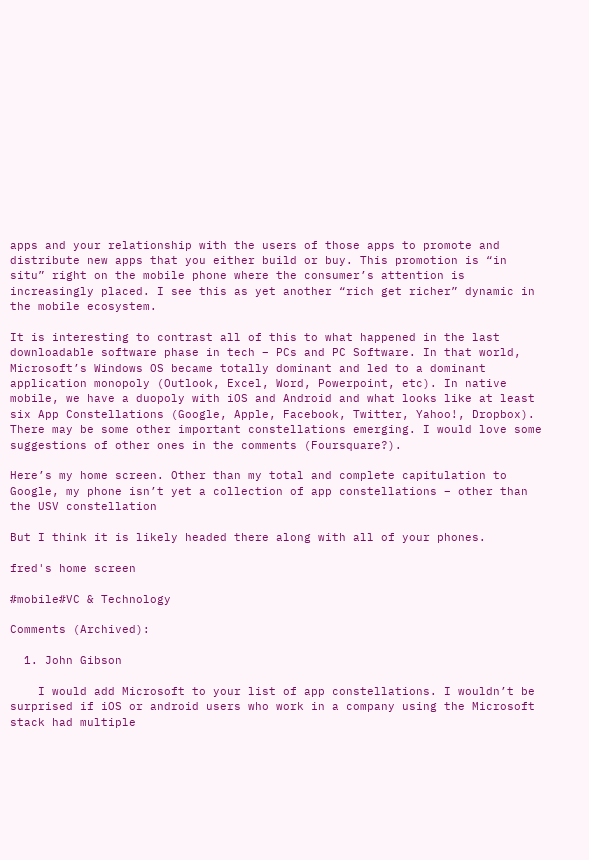apps and your relationship with the users of those apps to promote and distribute new apps that you either build or buy. This promotion is “in situ” right on the mobile phone where the consumer’s attention is increasingly placed. I see this as yet another “rich get richer” dynamic in the mobile ecosystem.

It is interesting to contrast all of this to what happened in the last downloadable software phase in tech – PCs and PC Software. In that world, Microsoft’s Windows OS became totally dominant and led to a dominant application monopoly (Outlook, Excel, Word, Powerpoint, etc). In native mobile, we have a duopoly with iOS and Android and what looks like at least six App Constellations (Google, Apple, Facebook, Twitter, Yahoo!, Dropbox). There may be some other important constellations emerging. I would love some suggestions of other ones in the comments (Foursquare?).

Here’s my home screen. Other than my total and complete capitulation to Google, my phone isn’t yet a collection of app constellations – other than the USV constellation

But I think it is likely headed there along with all of your phones.

fred's home screen

#mobile#VC & Technology

Comments (Archived):

  1. John Gibson

    I would add Microsoft to your list of app constellations. I wouldn’t be surprised if iOS or android users who work in a company using the Microsoft stack had multiple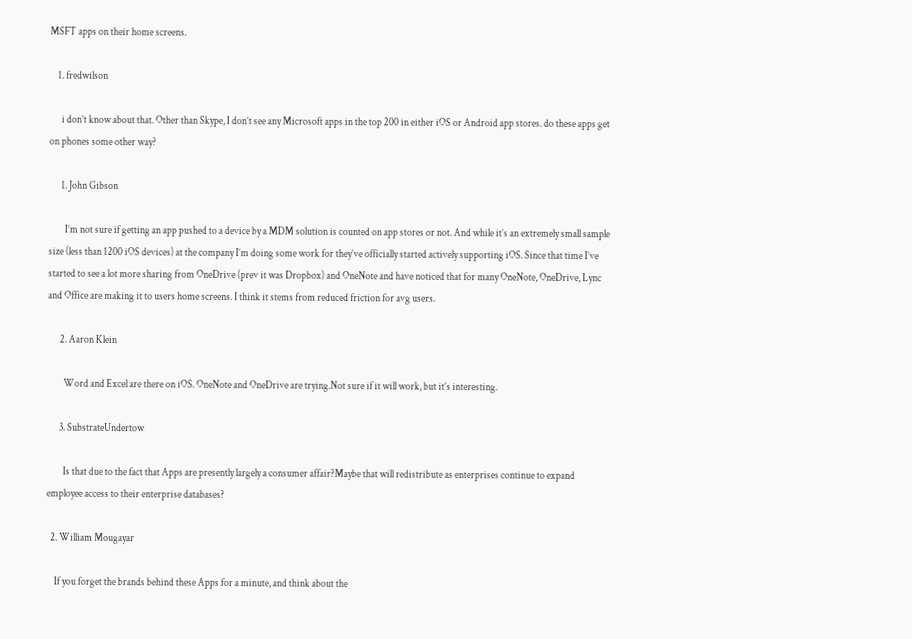MSFT apps on their home screens.

    1. fredwilson

      i don’t know about that. Other than Skype, I don’t see any Microsoft apps in the top 200 in either iOS or Android app stores. do these apps get on phones some other way?

      1. John Gibson

        I’m not sure if getting an app pushed to a device by a MDM solution is counted on app stores or not. And while it’s an extremely small sample size (less than 1200 iOS devices) at the company I’m doing some work for they’ve officially started actively supporting iOS. Since that time I’ve started to see a lot more sharing from OneDrive (prev it was Dropbox) and OneNote and have noticed that for many OneNote, OneDrive, Lync and Office are making it to users home screens. I think it stems from reduced friction for avg users.

      2. Aaron Klein

        Word and Excel are there on iOS. OneNote and OneDrive are trying.Not sure if it will work, but it’s interesting.

      3. SubstrateUndertow

        Is that due to the fact that Apps are presently largely a consumer affair?Maybe that will redistribute as enterprises continue to expand employee access to their enterprise databases?

  2. William Mougayar

    If you forget the brands behind these Apps for a minute, and think about the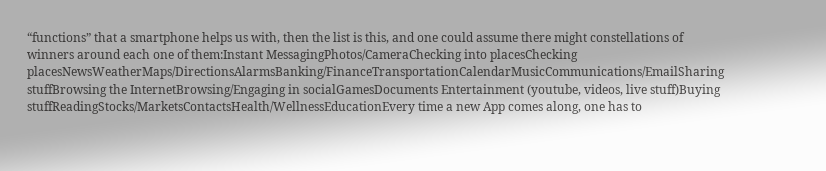“functions” that a smartphone helps us with, then the list is this, and one could assume there might constellations of winners around each one of them:Instant MessagingPhotos/CameraChecking into placesChecking placesNewsWeatherMaps/DirectionsAlarmsBanking/FinanceTransportationCalendarMusicCommunications/EmailSharing stuffBrowsing the InternetBrowsing/Engaging in socialGamesDocuments Entertainment (youtube, videos, live stuff)Buying stuffReadingStocks/MarketsContactsHealth/WellnessEducationEvery time a new App comes along, one has to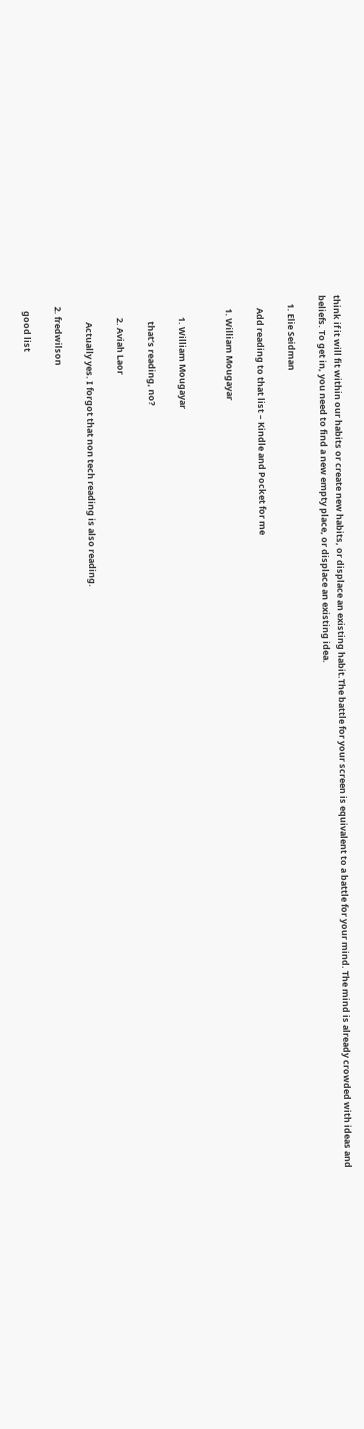think if it will fit within our habits or create new habits, or displace an existing habit.The battle for your screen is equivalent to a battle for your mind. The mind is already crowded with ideas and beliefs. To get in, you need to find a new empty place, or displace an existing idea.

    1. Elie Seidman

      Add reading to that list – Kindle and Pocket for me

      1. William Mougayar


          1. William Mougayar

            that’s reading, no?

          2. Aviah Laor

            Actually yes. I forgot that non tech reading is also reading.

    2. fredwilson

      good list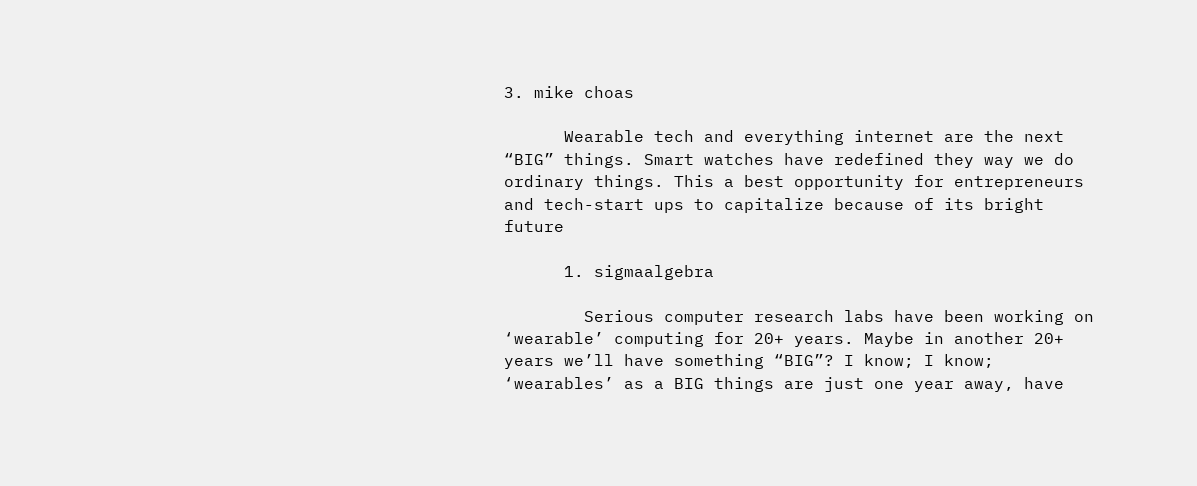3. mike choas

      Wearable tech and everything internet are the next “BIG” things. Smart watches have redefined they way we do ordinary things. This a best opportunity for entrepreneurs and tech-start ups to capitalize because of its bright future

      1. sigmaalgebra

        Serious computer research labs have been working on ‘wearable’ computing for 20+ years. Maybe in another 20+ years we’ll have something “BIG”? I know; I know; ‘wearables’ as a BIG things are just one year away, have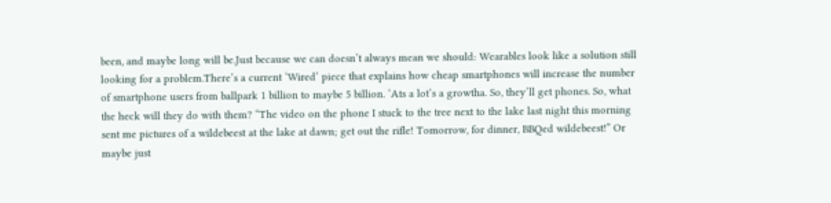been, and maybe long will be.Just because we can doesn’t always mean we should: Wearables look like a solution still looking for a problem.There’s a current ‘Wired’ piece that explains how cheap smartphones will increase the number of smartphone users from ballpark 1 billion to maybe 5 billion. ‘Ats a lot’s a growtha. So, they’ll get phones. So, what the heck will they do with them? “The video on the phone I stuck to the tree next to the lake last night this morning sent me pictures of a wildebeest at the lake at dawn; get out the rifle! Tomorrow, for dinner, BBQed wildebeest!” Or maybe just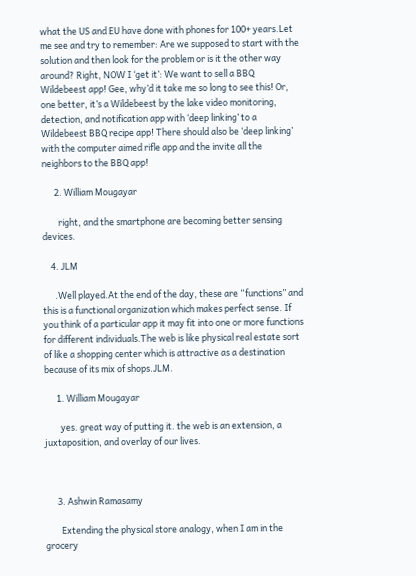what the US and EU have done with phones for 100+ years.Let me see and try to remember: Are we supposed to start with the solution and then look for the problem or is it the other way around? Right, NOW I ‘get it’: We want to sell a BBQ Wildebeest app! Gee, why’d it take me so long to see this! Or, one better, it’s a Wildebeest by the lake video monitoring, detection, and notification app with ‘deep linking’ to a Wildebeest BBQ recipe app! There should also be ‘deep linking’ with the computer aimed rifle app and the invite all the neighbors to the BBQ app!

      2. William Mougayar

        right, and the smartphone are becoming better sensing devices.

    4. JLM

      .Well played.At the end of the day, these are “functions” and this is a functional organization which makes perfect sense. If you think of a particular app it may fit into one or more functions for different individuals.The web is like physical real estate sort of like a shopping center which is attractive as a destination because of its mix of shops.JLM.

      1. William Mougayar

        yes. great way of putting it. the web is an extension, a juxtaposition, and overlay of our lives.



      3. Ashwin Ramasamy

        Extending the physical store analogy, when I am in the grocery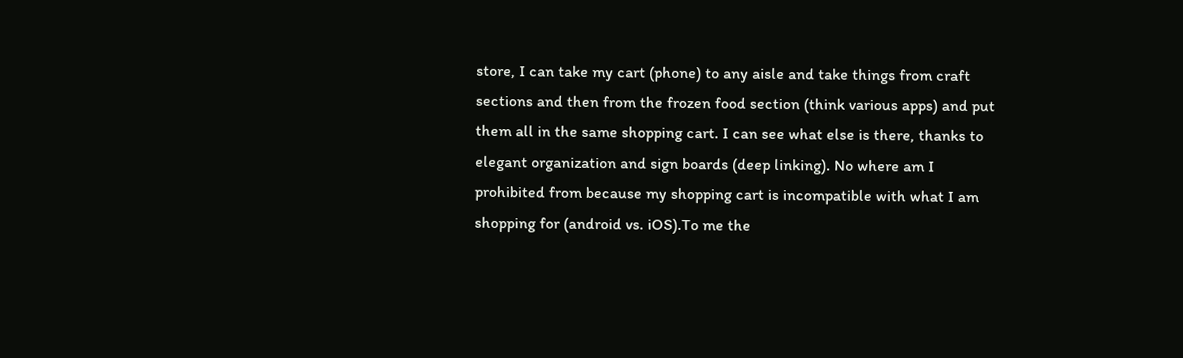store, I can take my cart (phone) to any aisle and take things from craft sections and then from the frozen food section (think various apps) and put them all in the same shopping cart. I can see what else is there, thanks to elegant organization and sign boards (deep linking). No where am I prohibited from because my shopping cart is incompatible with what I am shopping for (android vs. iOS).To me the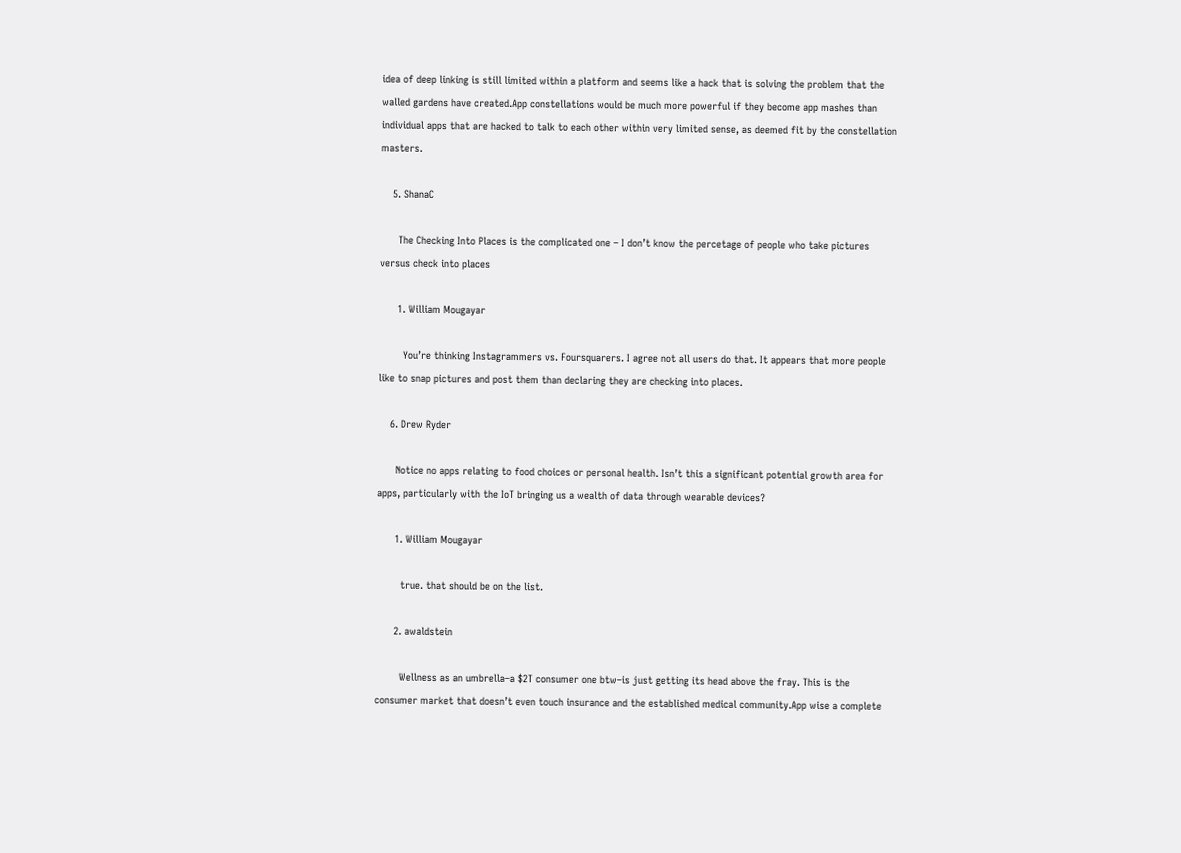idea of deep linking is still limited within a platform and seems like a hack that is solving the problem that the walled gardens have created.App constellations would be much more powerful if they become app mashes than individual apps that are hacked to talk to each other within very limited sense, as deemed fit by the constellation masters.

    5. ShanaC

      The Checking Into Places is the complicated one – I don’t know the percetage of people who take pictures versus check into places

      1. William Mougayar

        You’re thinking Instagrammers vs. Foursquarers. I agree not all users do that. It appears that more people like to snap pictures and post them than declaring they are checking into places.

    6. Drew Ryder

      Notice no apps relating to food choices or personal health. Isn’t this a significant potential growth area for apps, particularly with the IoT bringing us a wealth of data through wearable devices?

      1. William Mougayar

        true. that should be on the list.

      2. awaldstein

        Wellness as an umbrella–a $2T consumer one btw–is just getting its head above the fray. This is the consumer market that doesn’t even touch insurance and the established medical community.App wise a complete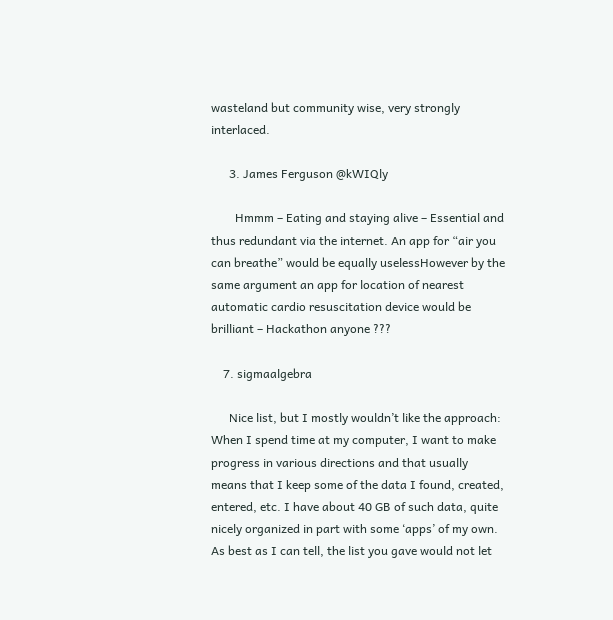wasteland but community wise, very strongly interlaced.

      3. James Ferguson @kWIQly

        Hmmm – Eating and staying alive – Essential and thus redundant via the internet. An app for “air you can breathe” would be equally uselessHowever by the same argument an app for location of nearest automatic cardio resuscitation device would be brilliant – Hackathon anyone ???

    7. sigmaalgebra

      Nice list, but I mostly wouldn’t like the approach: When I spend time at my computer, I want to make progress in various directions and that usually means that I keep some of the data I found, created, entered, etc. I have about 40 GB of such data, quite nicely organized in part with some ‘apps’ of my own. As best as I can tell, the list you gave would not let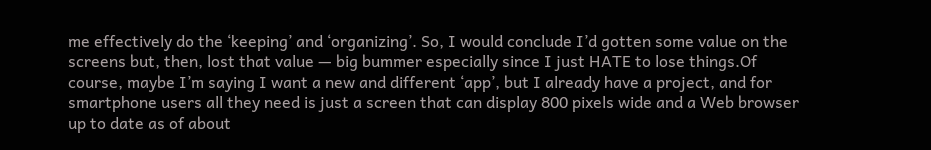me effectively do the ‘keeping’ and ‘organizing’. So, I would conclude I’d gotten some value on the screens but, then, lost that value — big bummer especially since I just HATE to lose things.Of course, maybe I’m saying I want a new and different ‘app’, but I already have a project, and for smartphone users all they need is just a screen that can display 800 pixels wide and a Web browser up to date as of about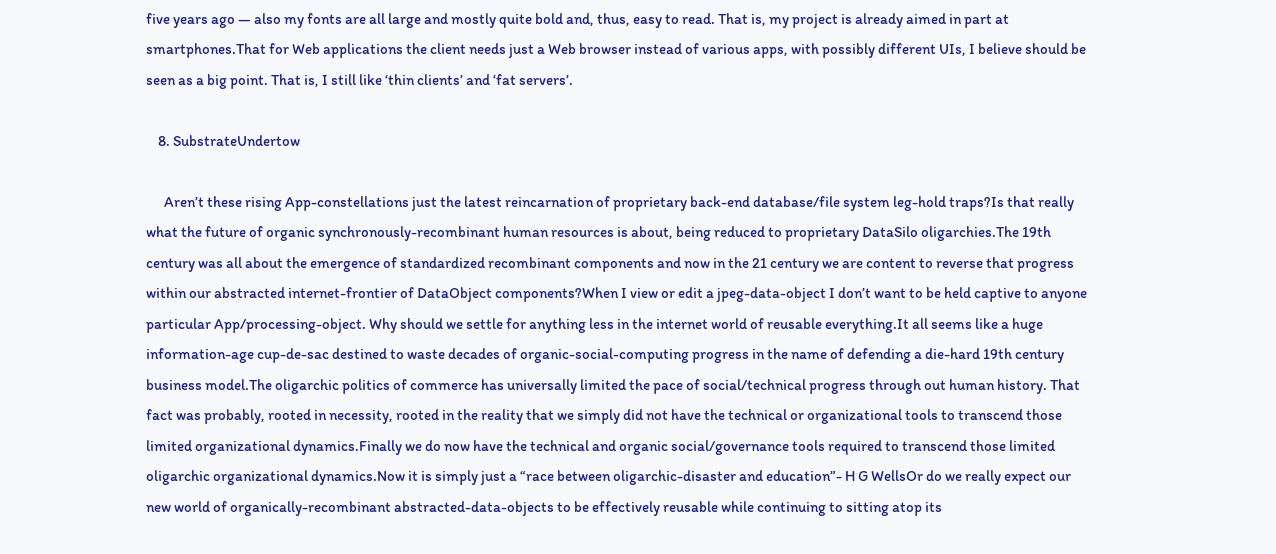five years ago — also my fonts are all large and mostly quite bold and, thus, easy to read. That is, my project is already aimed in part at smartphones.That for Web applications the client needs just a Web browser instead of various apps, with possibly different UIs, I believe should be seen as a big point. That is, I still like ‘thin clients’ and ‘fat servers’.

    8. SubstrateUndertow

      Aren’t these rising App-constellations just the latest reincarnation of proprietary back-end database/file system leg-hold traps?Is that really what the future of organic synchronously-recombinant human resources is about, being reduced to proprietary DataSilo oligarchies.The 19th century was all about the emergence of standardized recombinant components and now in the 21 century we are content to reverse that progress within our abstracted internet-frontier of DataObject components?When I view or edit a jpeg-data-object I don’t want to be held captive to anyone particular App/processing-object. Why should we settle for anything less in the internet world of reusable everything.It all seems like a huge information-age cup-de-sac destined to waste decades of organic-social-computing progress in the name of defending a die-hard 19th century business model.The oligarchic politics of commerce has universally limited the pace of social/technical progress through out human history. That fact was probably, rooted in necessity, rooted in the reality that we simply did not have the technical or organizational tools to transcend those limited organizational dynamics.Finally we do now have the technical and organic social/governance tools required to transcend those limited oligarchic organizational dynamics.Now it is simply just a “race between oligarchic-disaster and education”- H G WellsOr do we really expect our new world of organically-recombinant abstracted-data-objects to be effectively reusable while continuing to sitting atop its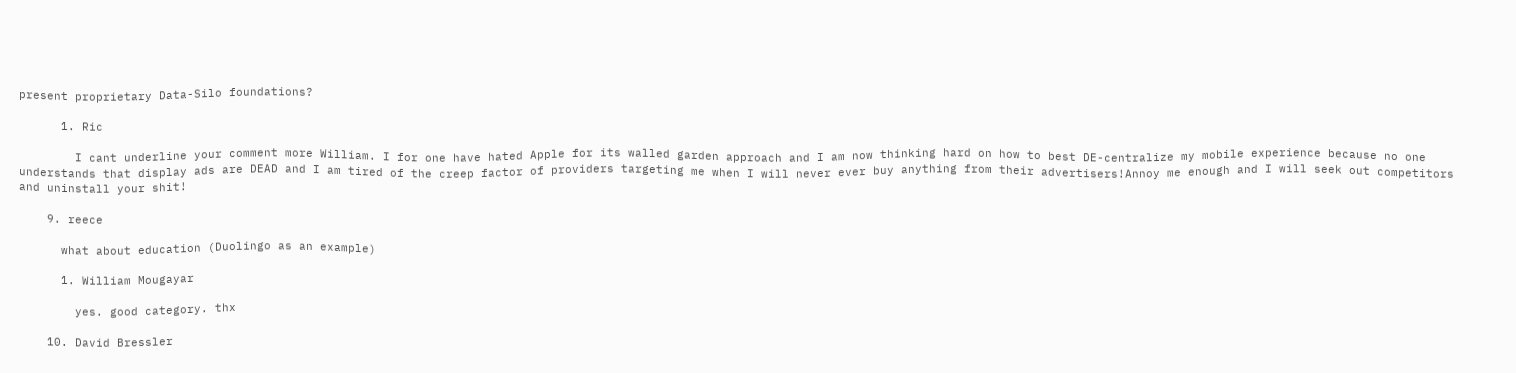present proprietary Data-Silo foundations?

      1. Ric

        I cant underline your comment more William. I for one have hated Apple for its walled garden approach and I am now thinking hard on how to best DE-centralize my mobile experience because no one understands that display ads are DEAD and I am tired of the creep factor of providers targeting me when I will never ever buy anything from their advertisers!Annoy me enough and I will seek out competitors and uninstall your shit!

    9. reece

      what about education (Duolingo as an example)

      1. William Mougayar

        yes. good category. thx

    10. David Bressler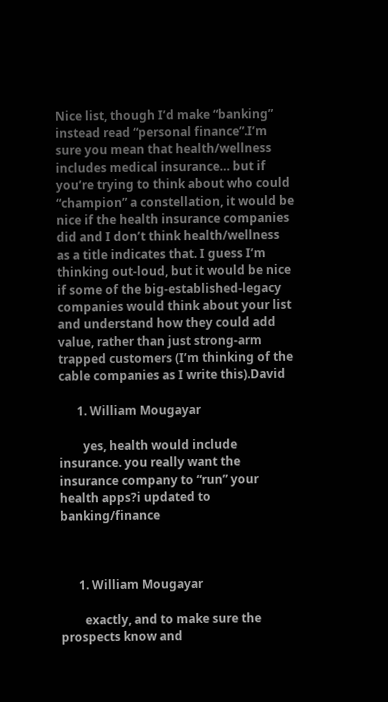Nice list, though I’d make “banking” instead read “personal finance”.I’m sure you mean that health/wellness includes medical insurance… but if you’re trying to think about who could “champion” a constellation, it would be nice if the health insurance companies did and I don’t think health/wellness as a title indicates that. I guess I’m thinking out-loud, but it would be nice if some of the big-established-legacy companies would think about your list and understand how they could add value, rather than just strong-arm trapped customers (I’m thinking of the cable companies as I write this).David

      1. William Mougayar

        yes, health would include insurance. you really want the insurance company to “run” your health apps?i updated to banking/finance



      1. William Mougayar

        exactly, and to make sure the prospects know and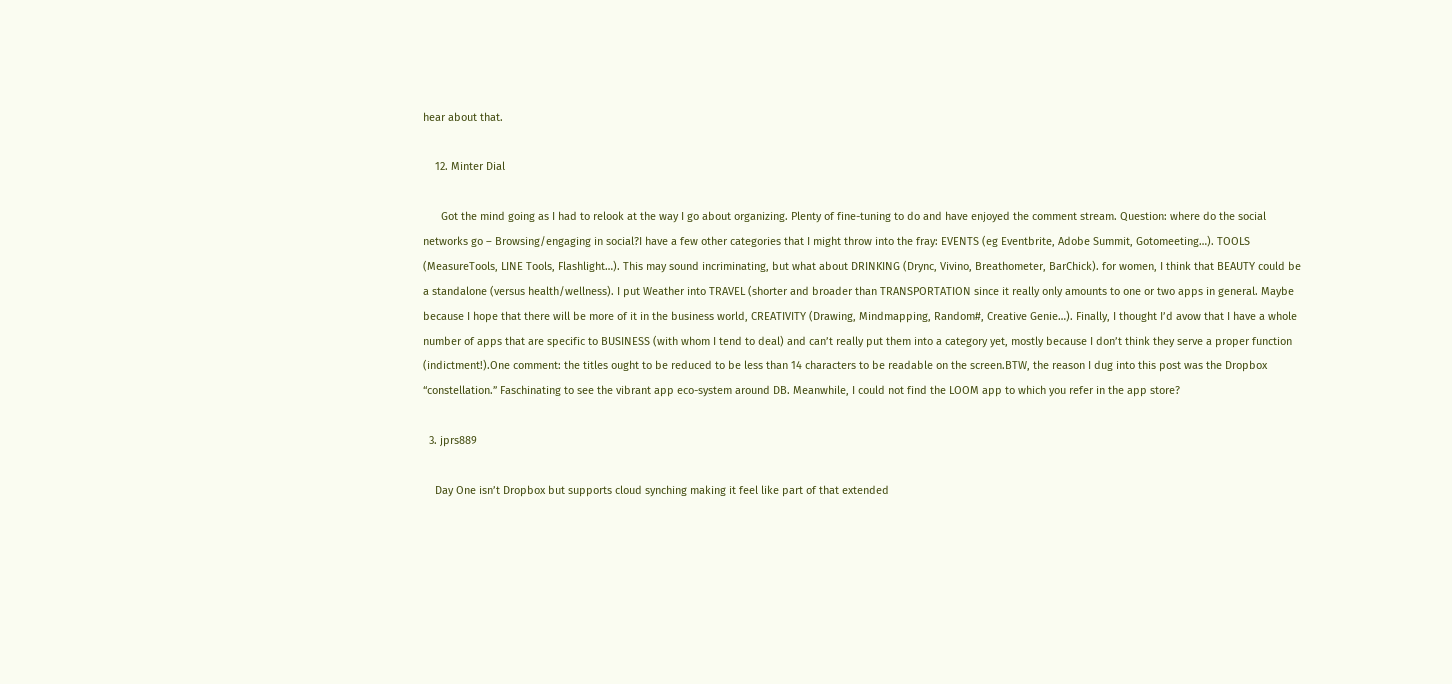hear about that.

    12. Minter Dial

      Got the mind going as I had to relook at the way I go about organizing. Plenty of fine-tuning to do and have enjoyed the comment stream. Question: where do the social networks go – Browsing/engaging in social?I have a few other categories that I might throw into the fray: EVENTS (eg Eventbrite, Adobe Summit, Gotomeeting…). TOOLS (MeasureTools, LINE Tools, Flashlight…). This may sound incriminating, but what about DRINKING (Drync, Vivino, Breathometer, BarChick). for women, I think that BEAUTY could be a standalone (versus health/wellness). I put Weather into TRAVEL (shorter and broader than TRANSPORTATION since it really only amounts to one or two apps in general. Maybe because I hope that there will be more of it in the business world, CREATIVITY (Drawing, Mindmapping, Random#, Creative Genie…). Finally, I thought I’d avow that I have a whole number of apps that are specific to BUSINESS (with whom I tend to deal) and can’t really put them into a category yet, mostly because I don’t think they serve a proper function (indictment!).One comment: the titles ought to be reduced to be less than 14 characters to be readable on the screen.BTW, the reason I dug into this post was the Dropbox “constellation.” Faschinating to see the vibrant app eco-system around DB. Meanwhile, I could not find the LOOM app to which you refer in the app store?

  3. jprs889

    Day One isn’t Dropbox but supports cloud synching making it feel like part of that extended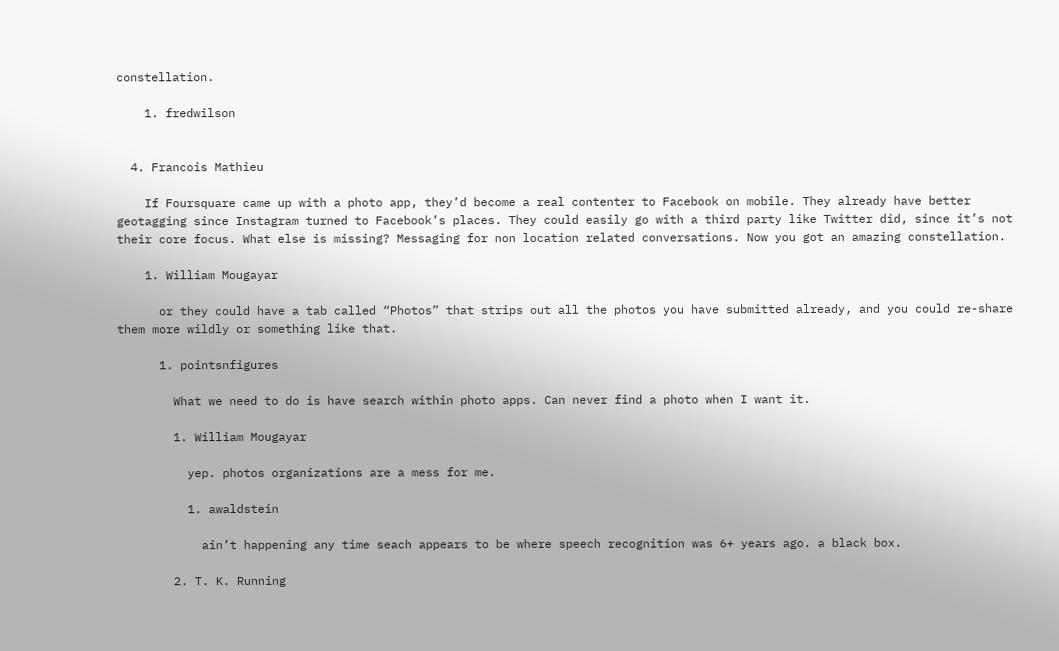constellation.

    1. fredwilson


  4. Francois Mathieu

    If Foursquare came up with a photo app, they’d become a real contenter to Facebook on mobile. They already have better geotagging since Instagram turned to Facebook’s places. They could easily go with a third party like Twitter did, since it’s not their core focus. What else is missing? Messaging for non location related conversations. Now you got an amazing constellation.

    1. William Mougayar

      or they could have a tab called “Photos” that strips out all the photos you have submitted already, and you could re-share them more wildly or something like that.

      1. pointsnfigures

        What we need to do is have search within photo apps. Can never find a photo when I want it.

        1. William Mougayar

          yep. photos organizations are a mess for me.

          1. awaldstein

            ain’t happening any time seach appears to be where speech recognition was 6+ years ago. a black box.

        2. T. K. Running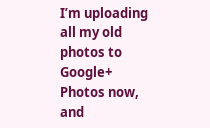I’m uploading all my old photos to Google+ Photos now, and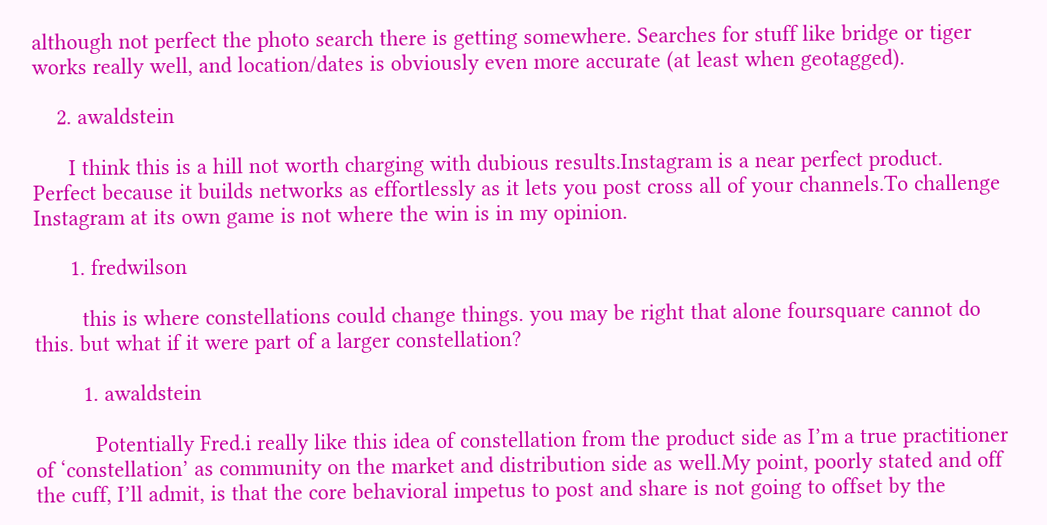although not perfect the photo search there is getting somewhere. Searches for stuff like bridge or tiger works really well, and location/dates is obviously even more accurate (at least when geotagged).

    2. awaldstein

      I think this is a hill not worth charging with dubious results.Instagram is a near perfect product. Perfect because it builds networks as effortlessly as it lets you post cross all of your channels.To challenge Instagram at its own game is not where the win is in my opinion.

      1. fredwilson

        this is where constellations could change things. you may be right that alone foursquare cannot do this. but what if it were part of a larger constellation?

        1. awaldstein

          Potentially Fred.i really like this idea of constellation from the product side as I’m a true practitioner of ‘constellation’ as community on the market and distribution side as well.My point, poorly stated and off the cuff, I’ll admit, is that the core behavioral impetus to post and share is not going to offset by the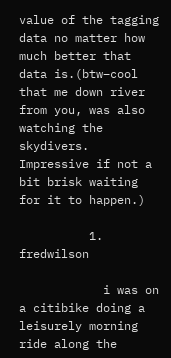value of the tagging data no matter how much better that data is.(btw–cool that me down river from you, was also watching the skydivers. Impressive if not a bit brisk waiting for it to happen.)

          1. fredwilson

            i was on a citibike doing a leisurely morning ride along the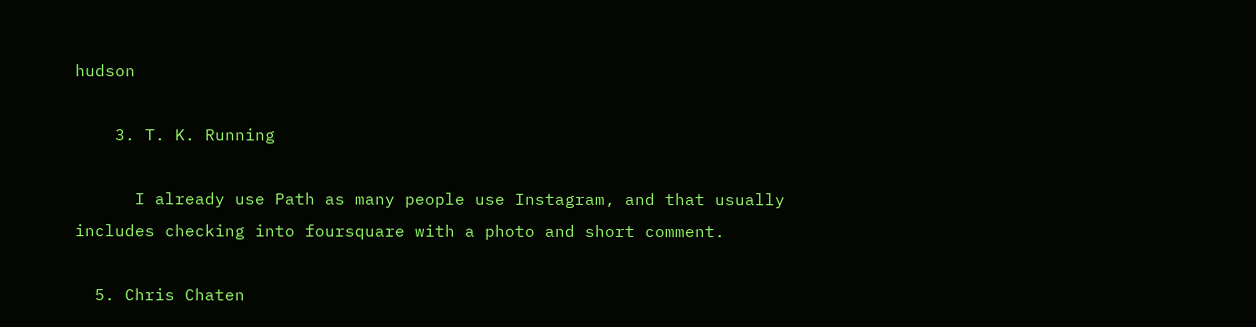hudson

    3. T. K. Running

      I already use Path as many people use Instagram, and that usually includes checking into foursquare with a photo and short comment.

  5. Chris Chaten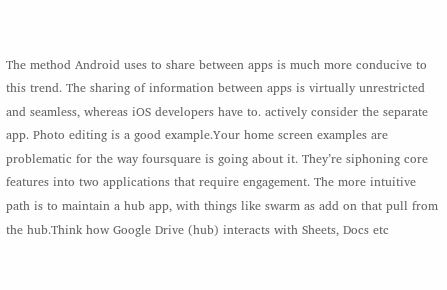The method Android uses to share between apps is much more conducive to this trend. The sharing of information between apps is virtually unrestricted and seamless, whereas iOS developers have to. actively consider the separate app. Photo editing is a good example.Your home screen examples are problematic for the way foursquare is going about it. They’re siphoning core features into two applications that require engagement. The more intuitive path is to maintain a hub app, with things like swarm as add on that pull from the hub.Think how Google Drive (hub) interacts with Sheets, Docs etc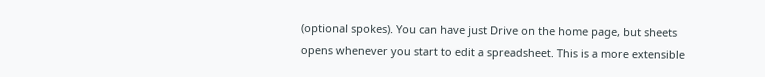(optional spokes). You can have just Drive on the home page, but sheets opens whenever you start to edit a spreadsheet. This is a more extensible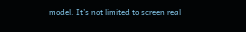model. It’s not limited to screen real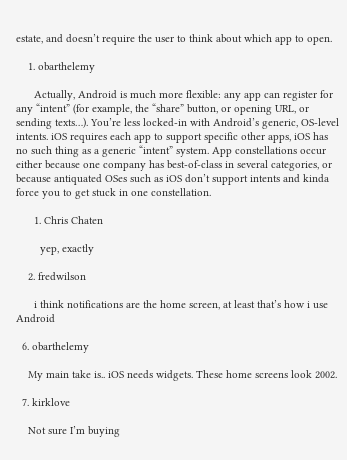estate, and doesn’t require the user to think about which app to open.

    1. obarthelemy

      Actually, Android is much more flexible: any app can register for any “intent” (for example, the “share” button, or opening URL, or sending texts…). You’re less locked-in with Android’s generic, OS-level intents. iOS requires each app to support specific other apps, iOS has no such thing as a generic “intent” system. App constellations occur either because one company has best-of-class in several categories, or because antiquated OSes such as iOS don’t support intents and kinda force you to get stuck in one constellation.

      1. Chris Chaten

        yep, exactly

    2. fredwilson

      i think notifications are the home screen, at least that’s how i use Android

  6. obarthelemy

    My main take is.. iOS needs widgets. These home screens look 2002.

  7. kirklove

    Not sure I’m buying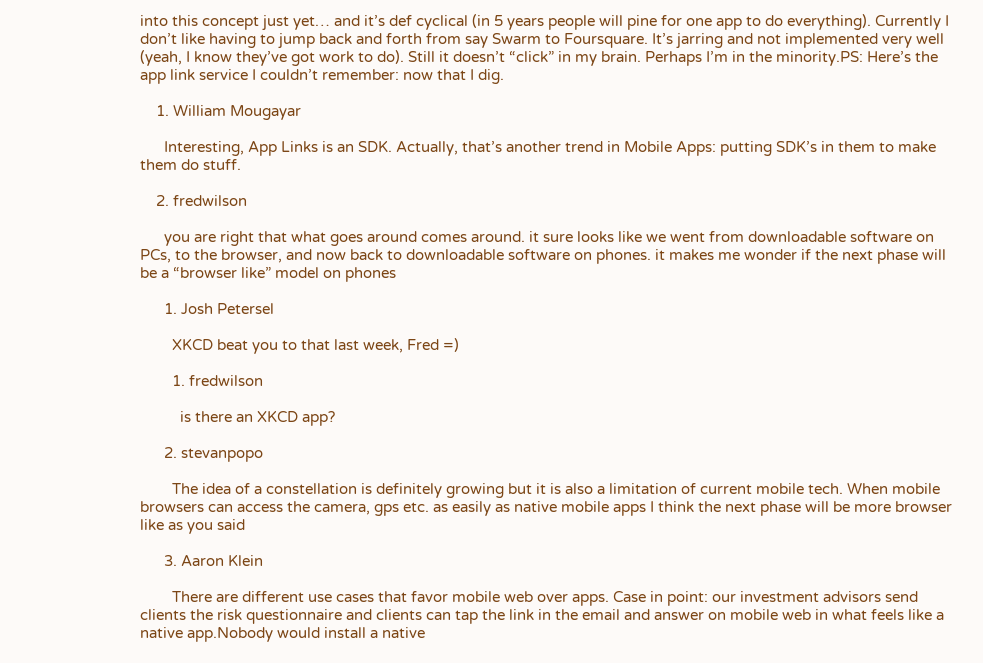into this concept just yet… and it’s def cyclical (in 5 years people will pine for one app to do everything). Currently I don’t like having to jump back and forth from say Swarm to Foursquare. It’s jarring and not implemented very well (yeah, I know they’ve got work to do). Still it doesn’t “click” in my brain. Perhaps I’m in the minority.PS: Here’s the app link service I couldn’t remember: now that I dig.

    1. William Mougayar

      Interesting, App Links is an SDK. Actually, that’s another trend in Mobile Apps: putting SDK’s in them to make them do stuff.

    2. fredwilson

      you are right that what goes around comes around. it sure looks like we went from downloadable software on PCs, to the browser, and now back to downloadable software on phones. it makes me wonder if the next phase will be a “browser like” model on phones

      1. Josh Petersel

        XKCD beat you to that last week, Fred =)

        1. fredwilson

          is there an XKCD app?

      2. stevanpopo

        The idea of a constellation is definitely growing but it is also a limitation of current mobile tech. When mobile browsers can access the camera, gps etc. as easily as native mobile apps I think the next phase will be more browser like as you said

      3. Aaron Klein

        There are different use cases that favor mobile web over apps. Case in point: our investment advisors send clients the risk questionnaire and clients can tap the link in the email and answer on mobile web in what feels like a native app.Nobody would install a native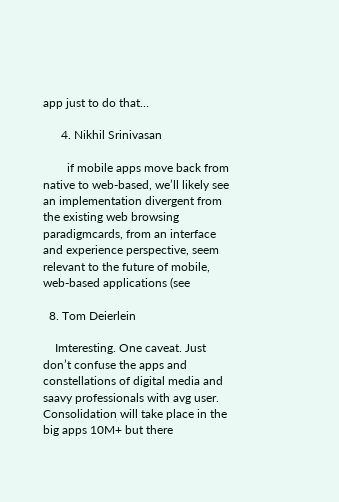app just to do that…

      4. Nikhil Srinivasan

        if mobile apps move back from native to web-based, we’ll likely see an implementation divergent from the existing web browsing paradigmcards, from an interface and experience perspective, seem relevant to the future of mobile, web-based applications (see

  8. Tom Deierlein

    Imteresting. One caveat. Just don’t confuse the apps and constellations of digital media and saavy professionals with avg user. Consolidation will take place in the big apps 10M+ but there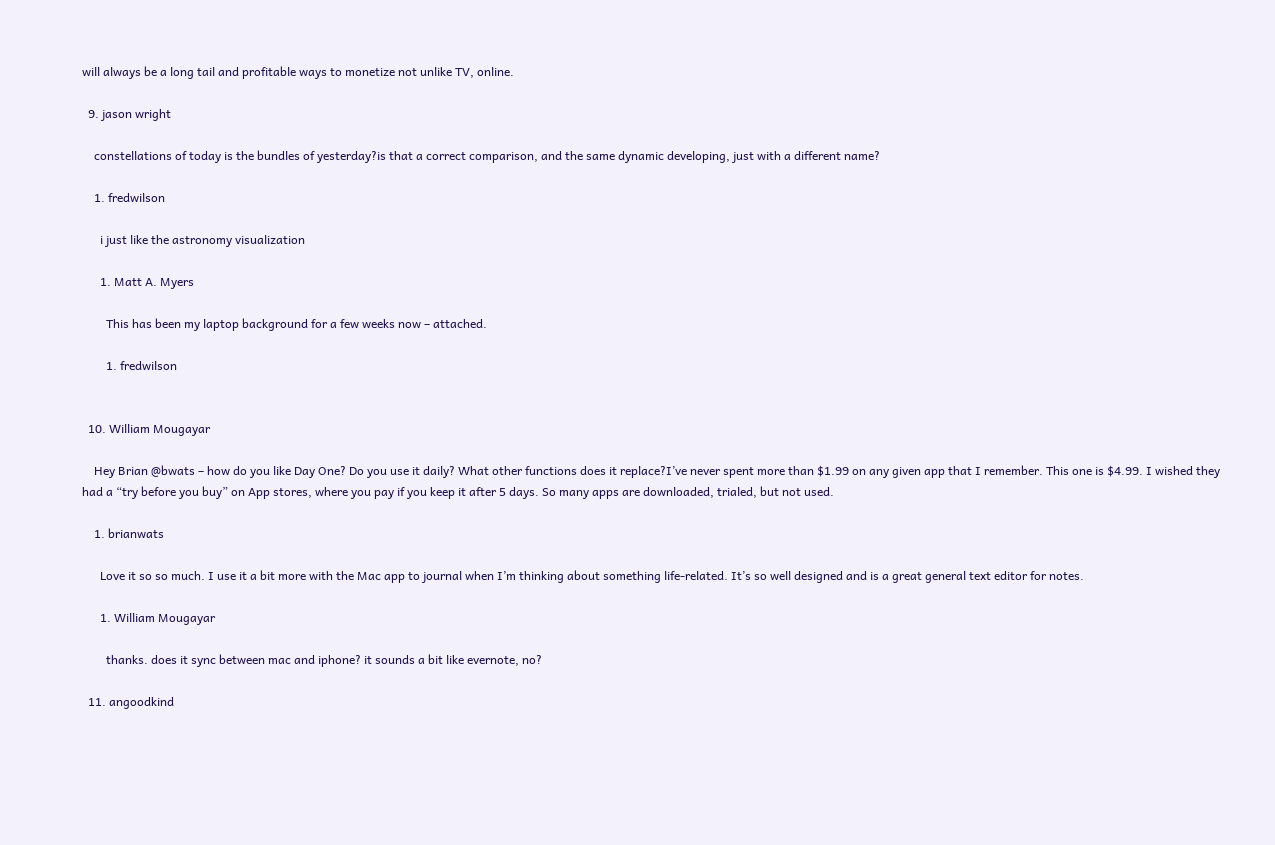will always be a long tail and profitable ways to monetize not unlike TV, online.

  9. jason wright

    constellations of today is the bundles of yesterday?is that a correct comparison, and the same dynamic developing, just with a different name?

    1. fredwilson

      i just like the astronomy visualization

      1. Matt A. Myers

        This has been my laptop background for a few weeks now – attached.

        1. fredwilson


  10. William Mougayar

    Hey Brian @bwats – how do you like Day One? Do you use it daily? What other functions does it replace?I’ve never spent more than $1.99 on any given app that I remember. This one is $4.99. I wished they had a “try before you buy” on App stores, where you pay if you keep it after 5 days. So many apps are downloaded, trialed, but not used.

    1. brianwats

      Love it so so much. I use it a bit more with the Mac app to journal when I’m thinking about something life-related. It’s so well designed and is a great general text editor for notes.

      1. William Mougayar

        thanks. does it sync between mac and iphone? it sounds a bit like evernote, no?

  11. angoodkind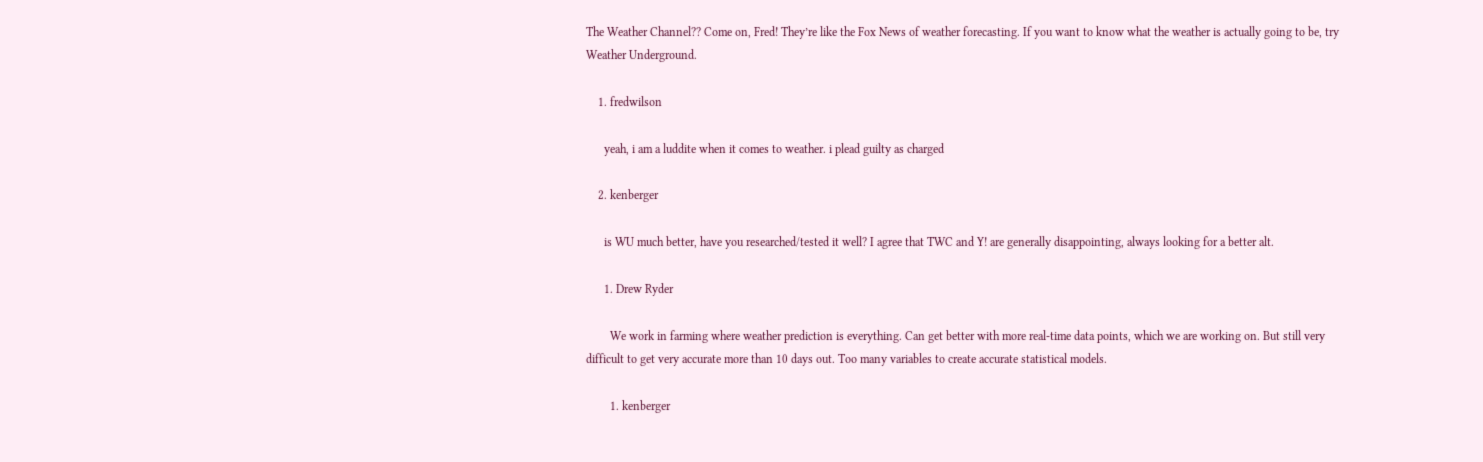The Weather Channel?? Come on, Fred! They’re like the Fox News of weather forecasting. If you want to know what the weather is actually going to be, try Weather Underground.

    1. fredwilson

      yeah, i am a luddite when it comes to weather. i plead guilty as charged

    2. kenberger

      is WU much better, have you researched/tested it well? I agree that TWC and Y! are generally disappointing, always looking for a better alt.

      1. Drew Ryder

        We work in farming where weather prediction is everything. Can get better with more real-time data points, which we are working on. But still very difficult to get very accurate more than 10 days out. Too many variables to create accurate statistical models.

        1. kenberger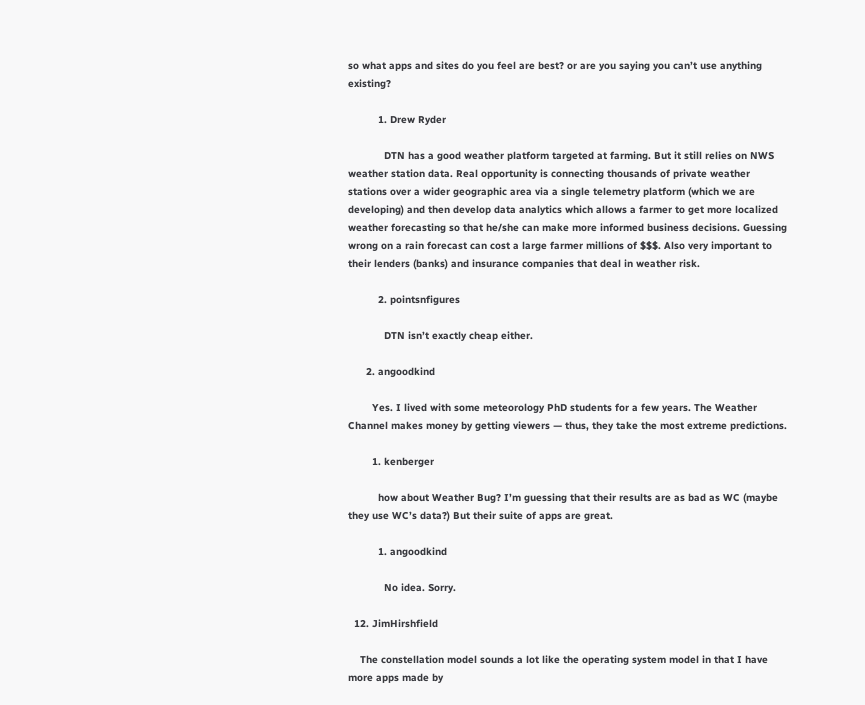so what apps and sites do you feel are best? or are you saying you can’t use anything existing?

          1. Drew Ryder

            DTN has a good weather platform targeted at farming. But it still relies on NWS weather station data. Real opportunity is connecting thousands of private weather stations over a wider geographic area via a single telemetry platform (which we are developing) and then develop data analytics which allows a farmer to get more localized weather forecasting so that he/she can make more informed business decisions. Guessing wrong on a rain forecast can cost a large farmer millions of $$$. Also very important to their lenders (banks) and insurance companies that deal in weather risk.

          2. pointsnfigures

            DTN isn’t exactly cheap either.

      2. angoodkind

        Yes. I lived with some meteorology PhD students for a few years. The Weather Channel makes money by getting viewers — thus, they take the most extreme predictions.

        1. kenberger

          how about Weather Bug? I’m guessing that their results are as bad as WC (maybe they use WC’s data?) But their suite of apps are great.

          1. angoodkind

            No idea. Sorry.

  12. JimHirshfield

    The constellation model sounds a lot like the operating system model in that I have more apps made by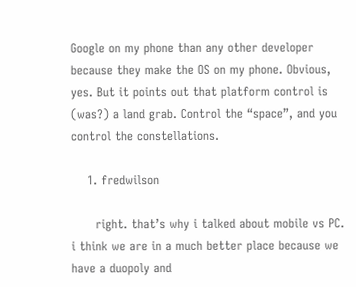Google on my phone than any other developer because they make the OS on my phone. Obvious, yes. But it points out that platform control is (was?) a land grab. Control the “space”, and you control the constellations.

    1. fredwilson

      right. that’s why i talked about mobile vs PC. i think we are in a much better place because we have a duopoly and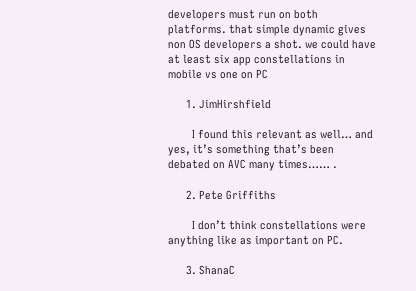developers must run on both platforms. that simple dynamic gives non OS developers a shot. we could have at least six app constellations in mobile vs one on PC

      1. JimHirshfield

        I found this relevant as well… and yes, it’s something that’s been debated on AVC many times…… .

      2. Pete Griffiths

        I don’t think constellations were anything like as important on PC.

      3. ShanaC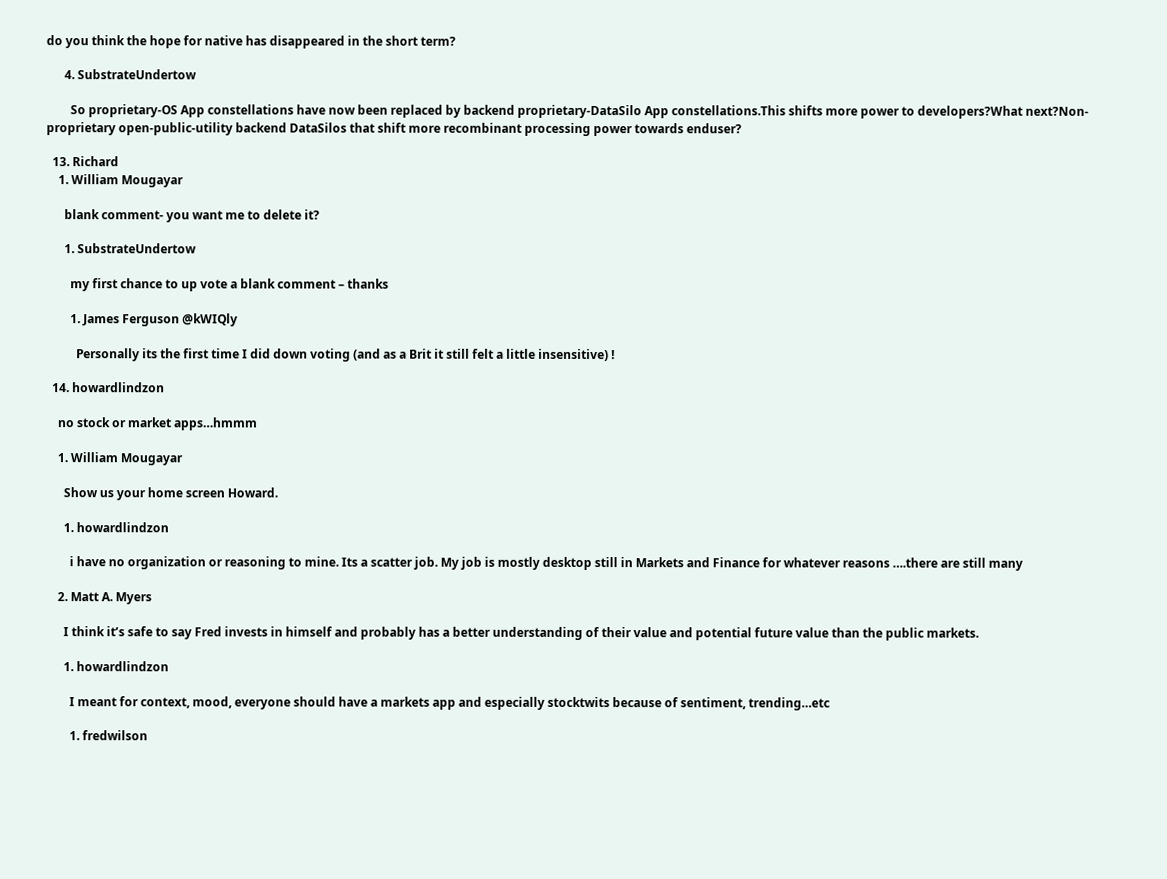do you think the hope for native has disappeared in the short term?

      4. SubstrateUndertow

        So proprietary-OS App constellations have now been replaced by backend proprietary-DataSilo App constellations.This shifts more power to developers?What next?Non-proprietary open-public-utility backend DataSilos that shift more recombinant processing power towards enduser?

  13. Richard
    1. William Mougayar

      blank comment- you want me to delete it?

      1. SubstrateUndertow

        my first chance to up vote a blank comment – thanks

        1. James Ferguson @kWIQly

          Personally its the first time I did down voting (and as a Brit it still felt a little insensitive) !

  14. howardlindzon

    no stock or market apps…hmmm

    1. William Mougayar

      Show us your home screen Howard.

      1. howardlindzon

        i have no organization or reasoning to mine. Its a scatter job. My job is mostly desktop still in Markets and Finance for whatever reasons ….there are still many

    2. Matt A. Myers

      I think it’s safe to say Fred invests in himself and probably has a better understanding of their value and potential future value than the public markets.

      1. howardlindzon

        I meant for context, mood, everyone should have a markets app and especially stocktwits because of sentiment, trending…etc

        1. fredwilson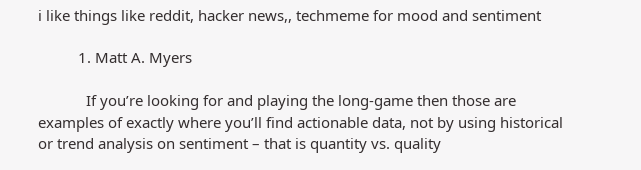i like things like reddit, hacker news,, techmeme for mood and sentiment

          1. Matt A. Myers

            If you’re looking for and playing the long-game then those are examples of exactly where you’ll find actionable data, not by using historical or trend analysis on sentiment – that is quantity vs. quality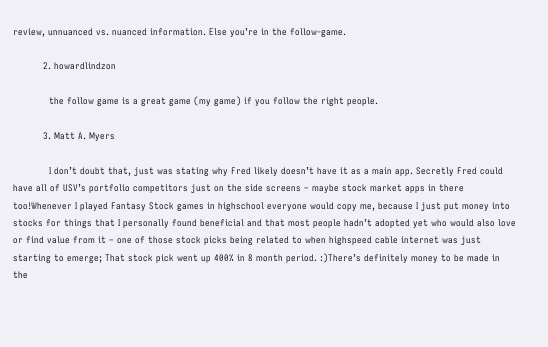review, unnuanced vs. nuanced information. Else you’re in the follow-game.

          2. howardlindzon

            the follow game is a great game (my game) if you follow the right people.

          3. Matt A. Myers

            I don’t doubt that, just was stating why Fred likely doesn’t have it as a main app. Secretly Fred could have all of USV’s portfolio competitors just on the side screens – maybe stock market apps in there too!Whenever I played Fantasy Stock games in highschool everyone would copy me, because I just put money into stocks for things that I personally found beneficial and that most people hadn’t adopted yet who would also love or find value from it – one of those stock picks being related to when highspeed cable internet was just starting to emerge; That stock pick went up 400% in 8 month period. :)There’s definitely money to be made in the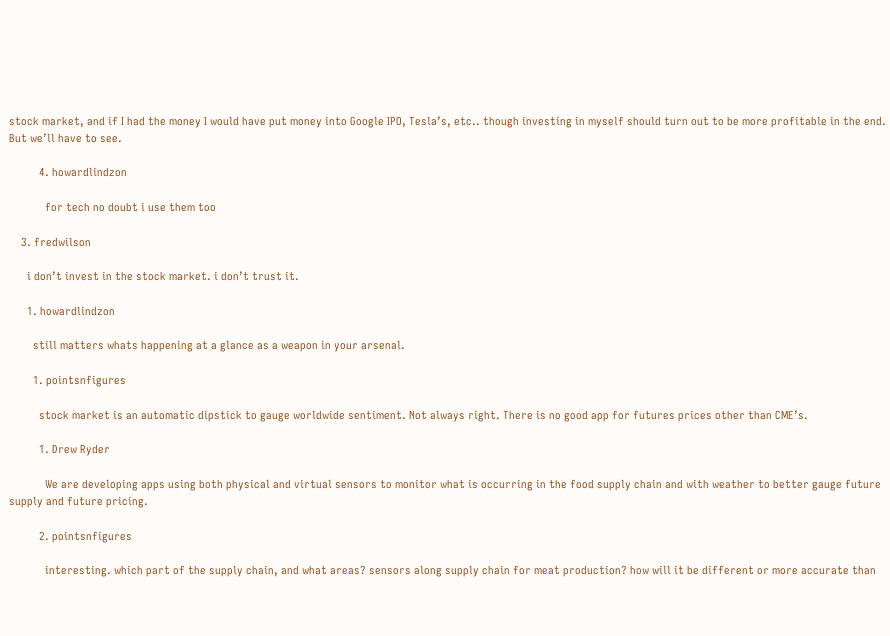stock market, and if I had the money I would have put money into Google IPO, Tesla’s, etc.. though investing in myself should turn out to be more profitable in the end. But we’ll have to see.

          4. howardlindzon

            for tech no doubt i use them too

    3. fredwilson

      i don’t invest in the stock market. i don’t trust it.

      1. howardlindzon

        still matters whats happening at a glance as a weapon in your arsenal.

        1. pointsnfigures

          stock market is an automatic dipstick to gauge worldwide sentiment. Not always right. There is no good app for futures prices other than CME’s.

          1. Drew Ryder

            We are developing apps using both physical and virtual sensors to monitor what is occurring in the food supply chain and with weather to better gauge future supply and future pricing.

          2. pointsnfigures

            interesting. which part of the supply chain, and what areas? sensors along supply chain for meat production? how will it be different or more accurate than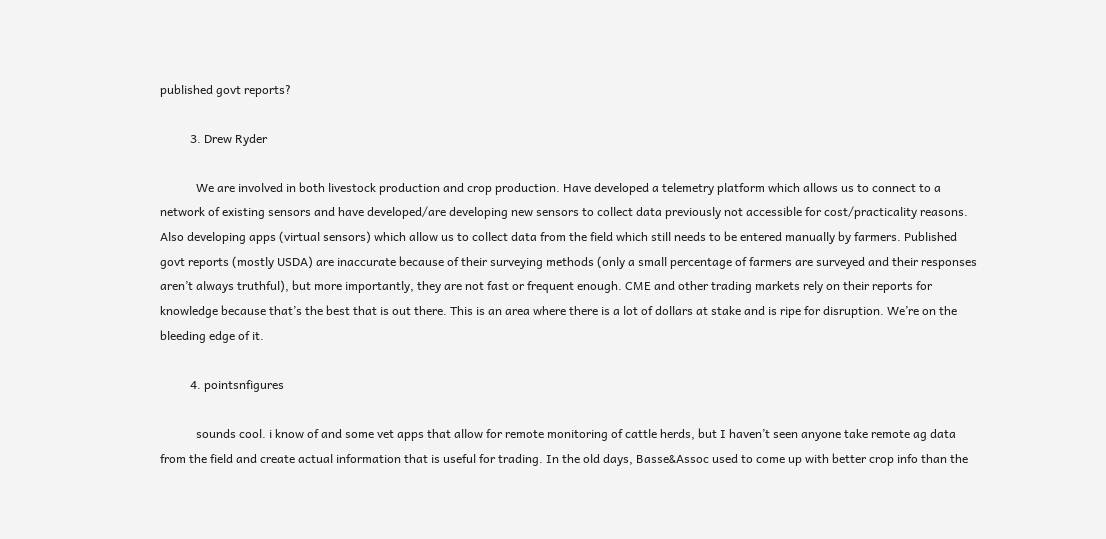published govt reports?

          3. Drew Ryder

            We are involved in both livestock production and crop production. Have developed a telemetry platform which allows us to connect to a network of existing sensors and have developed/are developing new sensors to collect data previously not accessible for cost/practicality reasons. Also developing apps (virtual sensors) which allow us to collect data from the field which still needs to be entered manually by farmers. Published govt reports (mostly USDA) are inaccurate because of their surveying methods (only a small percentage of farmers are surveyed and their responses aren’t always truthful), but more importantly, they are not fast or frequent enough. CME and other trading markets rely on their reports for knowledge because that’s the best that is out there. This is an area where there is a lot of dollars at stake and is ripe for disruption. We’re on the bleeding edge of it.

          4. pointsnfigures

            sounds cool. i know of and some vet apps that allow for remote monitoring of cattle herds, but I haven’t seen anyone take remote ag data from the field and create actual information that is useful for trading. In the old days, Basse&Assoc used to come up with better crop info than the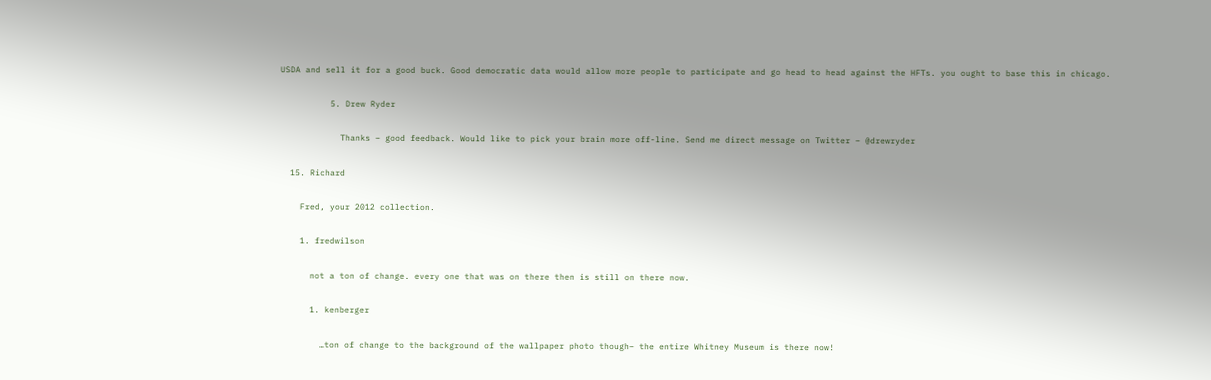USDA and sell it for a good buck. Good democratic data would allow more people to participate and go head to head against the HFTs. you ought to base this in chicago.

          5. Drew Ryder

            Thanks – good feedback. Would like to pick your brain more off-line. Send me direct message on Twitter – @drewryder

  15. Richard

    Fred, your 2012 collection.

    1. fredwilson

      not a ton of change. every one that was on there then is still on there now.

      1. kenberger

        …ton of change to the background of the wallpaper photo though– the entire Whitney Museum is there now!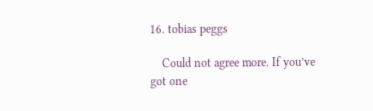16. tobias peggs

    Could not agree more. If you’ve got one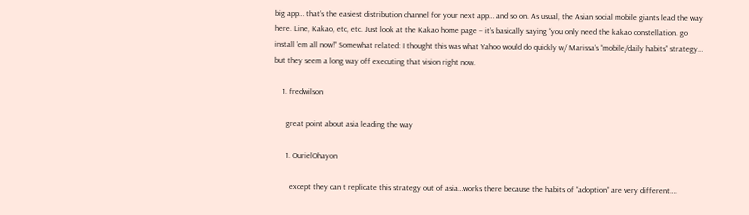big app… that’s the easiest distribution channel for your next app… and so on. As usual, the Asian social mobile giants lead the way here. Line, Kakao, etc, etc. Just look at the Kakao home page – it’s basically saying “you only need the kakao constellation. go install ’em all now!” Somewhat related: I thought this was what Yahoo would do quickly w/ Marissa’s “mobile/daily habits” strategy… but they seem a long way off executing that vision right now.

    1. fredwilson

      great point about asia leading the way

      1. OurielOhayon

        except they can t replicate this strategy out of asia…works there because the habits of “adoption” are very different….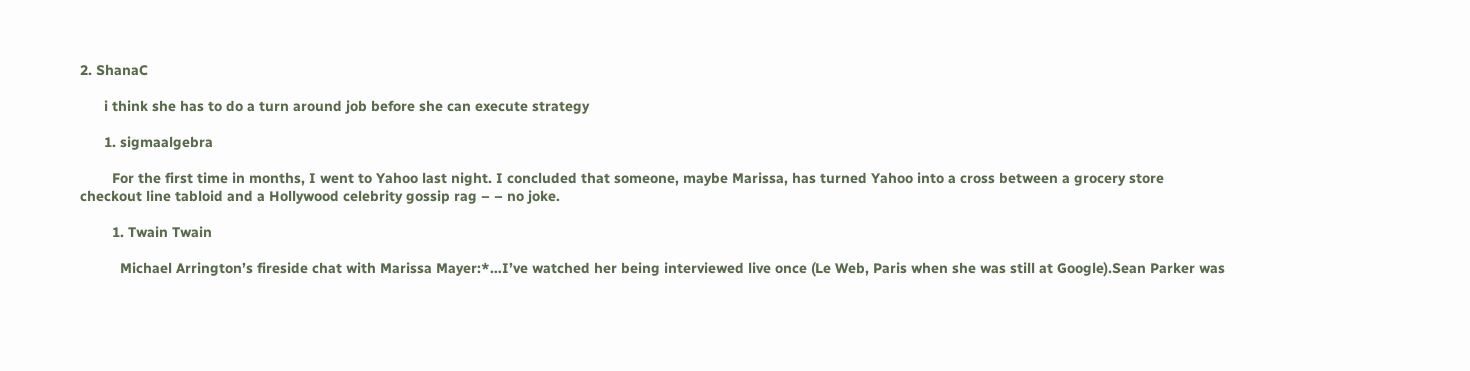2. ShanaC

      i think she has to do a turn around job before she can execute strategy

      1. sigmaalgebra

        For the first time in months, I went to Yahoo last night. I concluded that someone, maybe Marissa, has turned Yahoo into a cross between a grocery store checkout line tabloid and a Hollywood celebrity gossip rag – – no joke.

        1. Twain Twain

          Michael Arrington’s fireside chat with Marissa Mayer:*…I’ve watched her being interviewed live once (Le Web, Paris when she was still at Google).Sean Parker was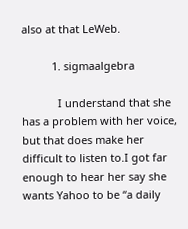also at that LeWeb.

          1. sigmaalgebra

            I understand that she has a problem with her voice, but that does make her difficult to listen to.I got far enough to hear her say she wants Yahoo to be “a daily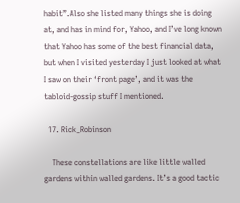habit”.Also she listed many things she is doing at, and has in mind for, Yahoo, and I’ve long known that Yahoo has some of the best financial data, but when I visited yesterday I just looked at what I saw on their ‘front page’, and it was the tabloid-gossip stuff I mentioned.

  17. Rick_Robinson

    These constellations are like little walled gardens within walled gardens. It’s a good tactic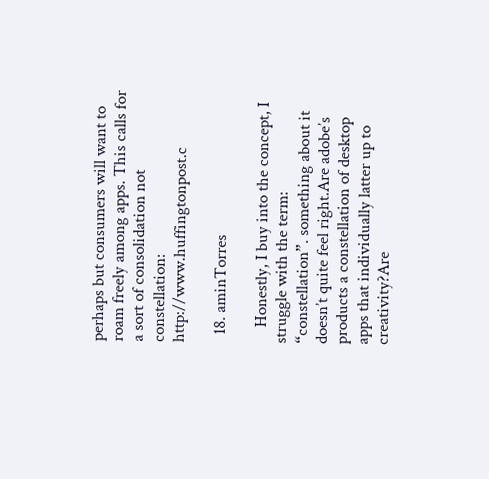perhaps but consumers will want to roam freely among apps. This calls for a sort of consolidation not constellation: http://www.huffingtonpost.c

  18. aminTorres

    Honestly, I buy into the concept, I struggle with the term: “constellation”. something about it doesn’t quite feel right.Are adobe’s products a constellation of desktop apps that individually latter up to creativity?Are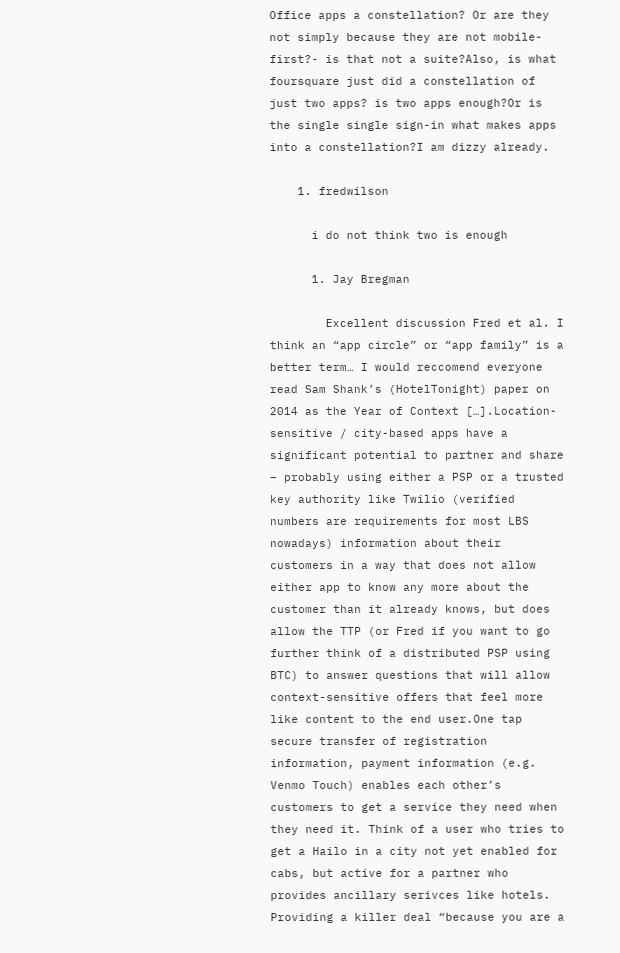Office apps a constellation? Or are they not simply because they are not mobile-first?- is that not a suite?Also, is what foursquare just did a constellation of just two apps? is two apps enough?Or is the single single sign-in what makes apps into a constellation?I am dizzy already.

    1. fredwilson

      i do not think two is enough

      1. Jay Bregman

        Excellent discussion Fred et al. I think an “app circle” or “app family” is a better term… I would reccomend everyone read Sam Shank’s (HotelTonight) paper on 2014 as the Year of Context […].Location-sensitive / city-based apps have a significant potential to partner and share – probably using either a PSP or a trusted key authority like Twilio (verified numbers are requirements for most LBS nowadays) information about their customers in a way that does not allow either app to know any more about the customer than it already knows, but does allow the TTP (or Fred if you want to go further think of a distributed PSP using BTC) to answer questions that will allow context-sensitive offers that feel more like content to the end user.One tap secure transfer of registration information, payment information (e.g. Venmo Touch) enables each other’s customers to get a service they need when they need it. Think of a user who tries to get a Hailo in a city not yet enabled for cabs, but active for a partner who provides ancillary serivces like hotels. Providing a killer deal “because you are a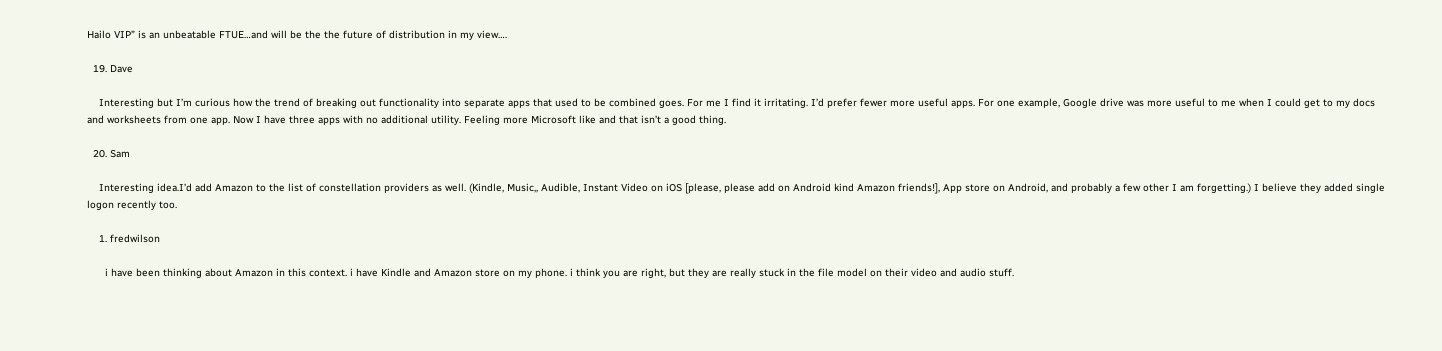Hailo VIP” is an unbeatable FTUE…and will be the the future of distribution in my view….

  19. Dave

    Interesting but I’m curious how the trend of breaking out functionality into separate apps that used to be combined goes. For me I find it irritating. I’d prefer fewer more useful apps. For one example, Google drive was more useful to me when I could get to my docs and worksheets from one app. Now I have three apps with no additional utility. Feeling more Microsoft like and that isn’t a good thing.

  20. Sam

    Interesting idea.I’d add Amazon to the list of constellation providers as well. (Kindle, Music,, Audible, Instant Video on iOS [please, please add on Android kind Amazon friends!], App store on Android, and probably a few other I am forgetting.) I believe they added single logon recently too.

    1. fredwilson

      i have been thinking about Amazon in this context. i have Kindle and Amazon store on my phone. i think you are right, but they are really stuck in the file model on their video and audio stuff.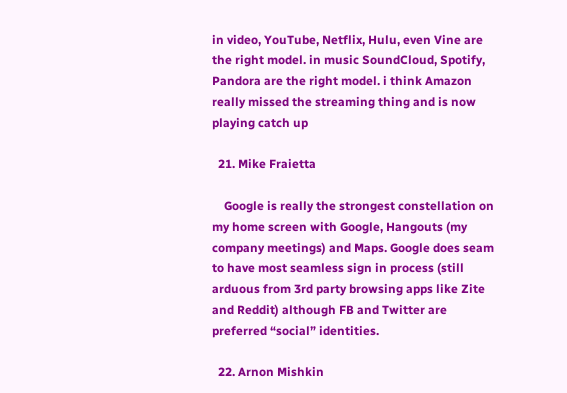in video, YouTube, Netflix, Hulu, even Vine are the right model. in music SoundCloud, Spotify, Pandora are the right model. i think Amazon really missed the streaming thing and is now playing catch up

  21. Mike Fraietta

    Google is really the strongest constellation on my home screen with Google, Hangouts (my company meetings) and Maps. Google does seam to have most seamless sign in process (still arduous from 3rd party browsing apps like Zite and Reddit) although FB and Twitter are preferred “social” identities.

  22. Arnon Mishkin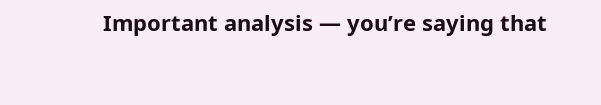Important analysis — you’re saying that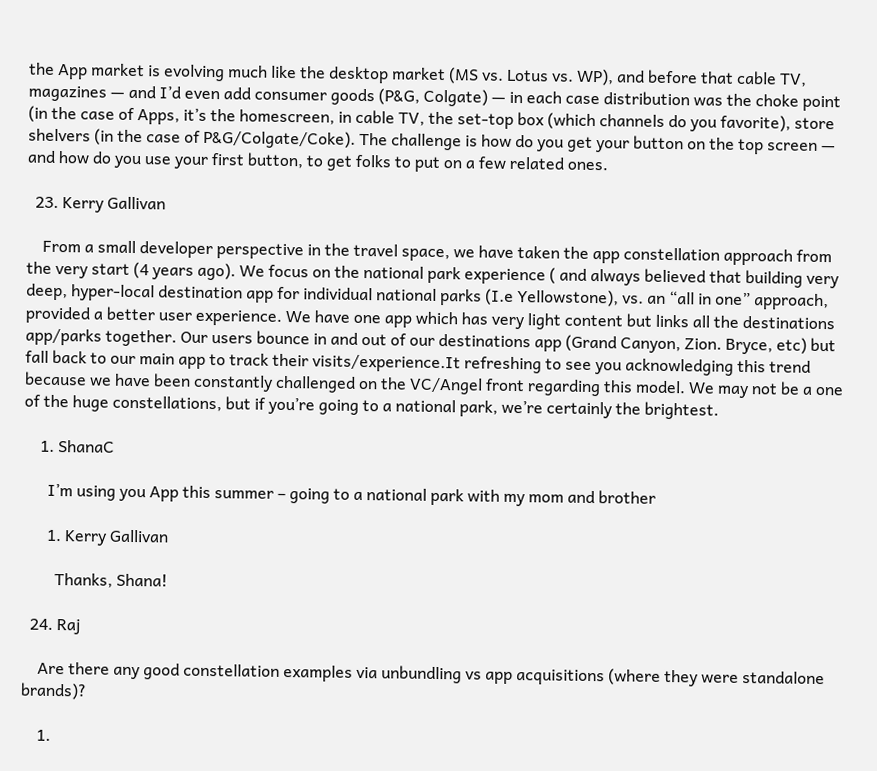the App market is evolving much like the desktop market (MS vs. Lotus vs. WP), and before that cable TV, magazines — and I’d even add consumer goods (P&G, Colgate) — in each case distribution was the choke point (in the case of Apps, it’s the homescreen, in cable TV, the set-top box (which channels do you favorite), store shelvers (in the case of P&G/Colgate/Coke). The challenge is how do you get your button on the top screen — and how do you use your first button, to get folks to put on a few related ones.

  23. Kerry Gallivan

    From a small developer perspective in the travel space, we have taken the app constellation approach from the very start (4 years ago). We focus on the national park experience ( and always believed that building very deep, hyper-local destination app for individual national parks (I.e Yellowstone), vs. an “all in one” approach, provided a better user experience. We have one app which has very light content but links all the destinations app/parks together. Our users bounce in and out of our destinations app (Grand Canyon, Zion. Bryce, etc) but fall back to our main app to track their visits/experience.It refreshing to see you acknowledging this trend because we have been constantly challenged on the VC/Angel front regarding this model. We may not be a one of the huge constellations, but if you’re going to a national park, we’re certainly the brightest.

    1. ShanaC

      I’m using you App this summer – going to a national park with my mom and brother

      1. Kerry Gallivan

        Thanks, Shana!

  24. Raj

    Are there any good constellation examples via unbundling vs app acquisitions (where they were standalone brands)?

    1.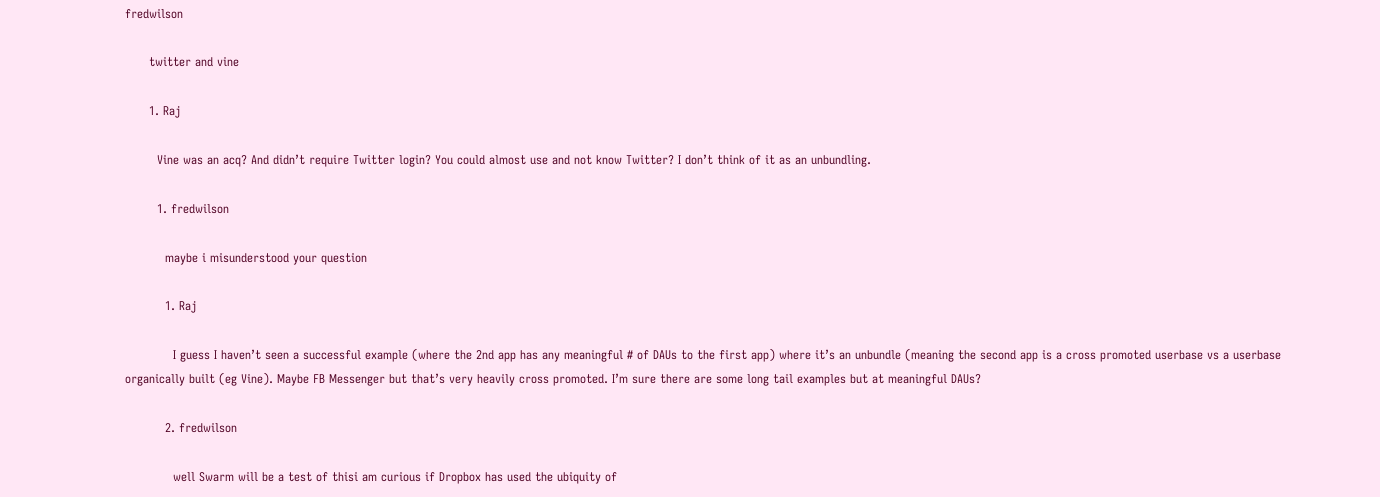fredwilson

      twitter and vine

      1. Raj

        Vine was an acq? And didn’t require Twitter login? You could almost use and not know Twitter? I don’t think of it as an unbundling.

        1. fredwilson

          maybe i misunderstood your question

          1. Raj

            I guess I haven’t seen a successful example (where the 2nd app has any meaningful # of DAUs to the first app) where it’s an unbundle (meaning the second app is a cross promoted userbase vs a userbase organically built (eg Vine). Maybe FB Messenger but that’s very heavily cross promoted. I’m sure there are some long tail examples but at meaningful DAUs?

          2. fredwilson

            well Swarm will be a test of thisi am curious if Dropbox has used the ubiquity of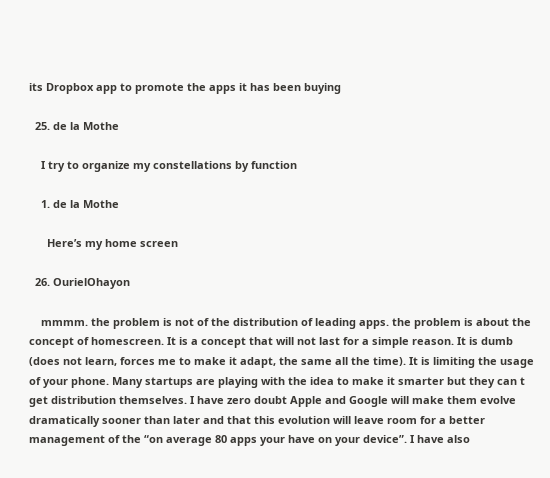its Dropbox app to promote the apps it has been buying

  25. de la Mothe

    I try to organize my constellations by function

    1. de la Mothe

      Here’s my home screen

  26. OurielOhayon

    mmmm. the problem is not of the distribution of leading apps. the problem is about the concept of homescreen. It is a concept that will not last for a simple reason. It is dumb (does not learn, forces me to make it adapt, the same all the time). It is limiting the usage of your phone. Many startups are playing with the idea to make it smarter but they can t get distribution themselves. I have zero doubt Apple and Google will make them evolve dramatically sooner than later and that this evolution will leave room for a better management of the “on average 80 apps your have on your device”. I have also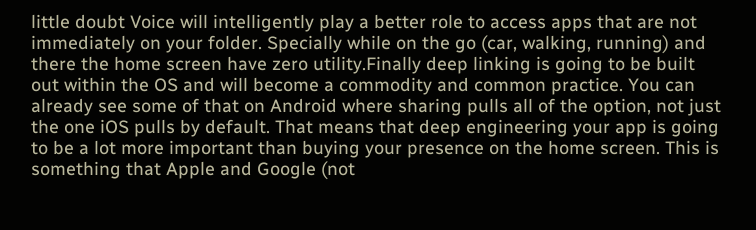little doubt Voice will intelligently play a better role to access apps that are not immediately on your folder. Specially while on the go (car, walking, running) and there the home screen have zero utility.Finally deep linking is going to be built out within the OS and will become a commodity and common practice. You can already see some of that on Android where sharing pulls all of the option, not just the one iOS pulls by default. That means that deep engineering your app is going to be a lot more important than buying your presence on the home screen. This is something that Apple and Google (not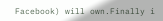Facebook) will own.Finally i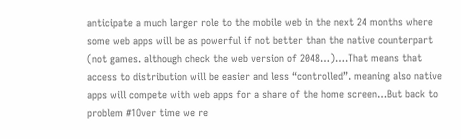anticipate a much larger role to the mobile web in the next 24 months where some web apps will be as powerful if not better than the native counterpart (not games. although check the web version of 2048…)….That means that access to distribution will be easier and less “controlled”. meaning also native apps will compete with web apps for a share of the home screen…But back to problem #1Over time we re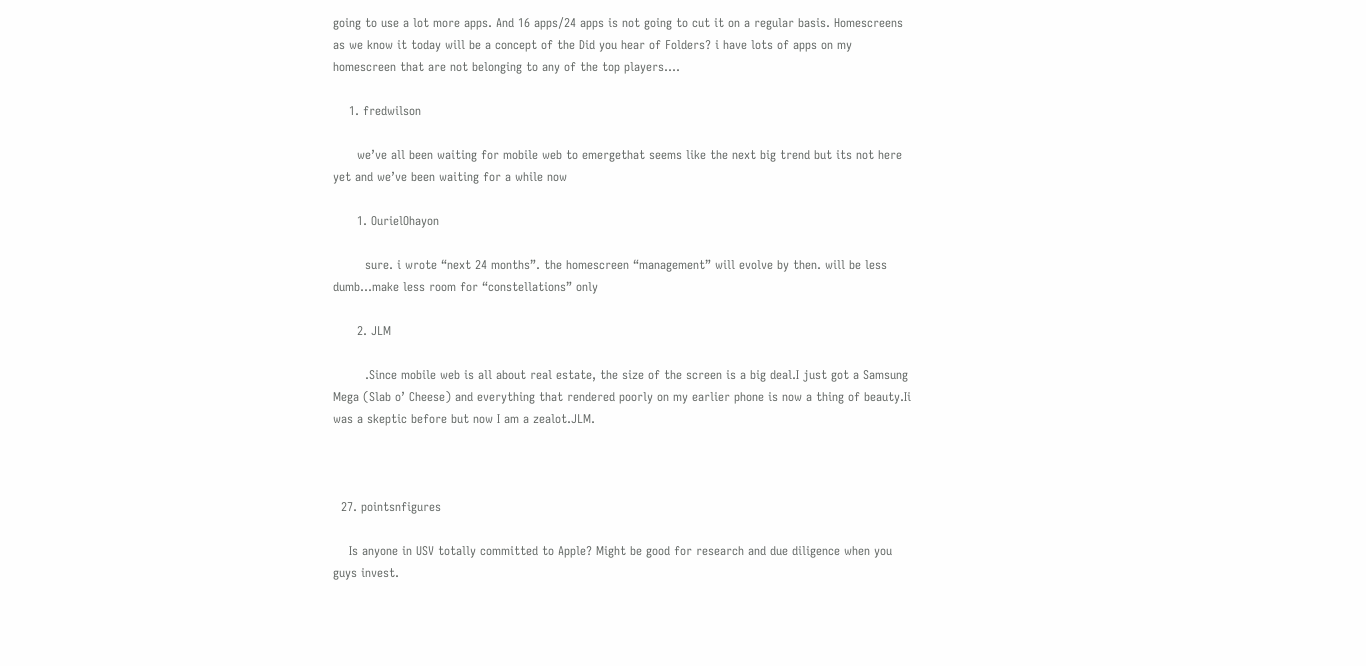going to use a lot more apps. And 16 apps/24 apps is not going to cut it on a regular basis. Homescreens as we know it today will be a concept of the Did you hear of Folders? i have lots of apps on my homescreen that are not belonging to any of the top players….

    1. fredwilson

      we’ve all been waiting for mobile web to emergethat seems like the next big trend but its not here yet and we’ve been waiting for a while now

      1. OurielOhayon

        sure. i wrote “next 24 months”. the homescreen “management” will evolve by then. will be less dumb…make less room for “constellations” only

      2. JLM

        .Since mobile web is all about real estate, the size of the screen is a big deal.I just got a Samsung Mega (Slab o’ Cheese) and everything that rendered poorly on my earlier phone is now a thing of beauty.Ii was a skeptic before but now I am a zealot.JLM.



  27. pointsnfigures

    Is anyone in USV totally committed to Apple? Might be good for research and due diligence when you guys invest.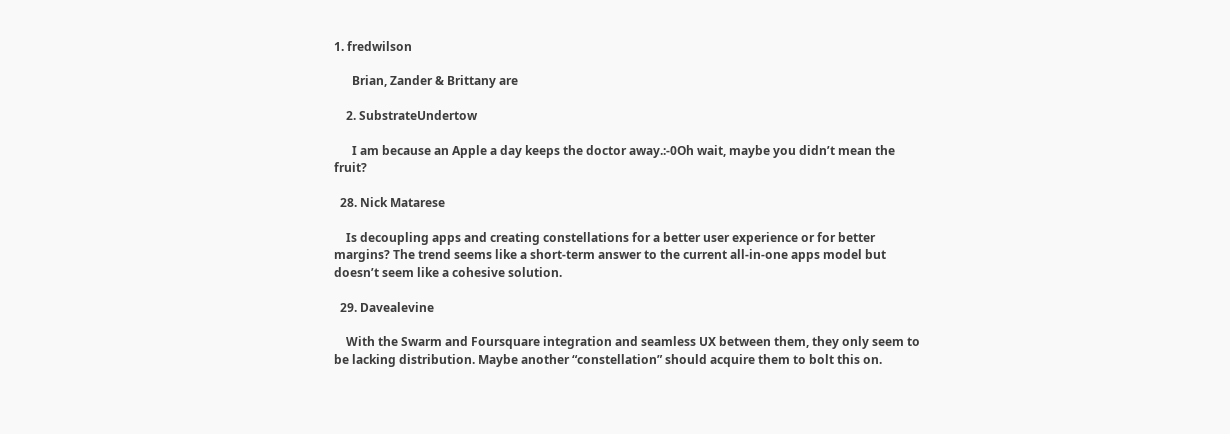1. fredwilson

      Brian, Zander & Brittany are

    2. SubstrateUndertow

      I am because an Apple a day keeps the doctor away.:-0Oh wait, maybe you didn’t mean the fruit?

  28. Nick Matarese

    Is decoupling apps and creating constellations for a better user experience or for better margins? The trend seems like a short-term answer to the current all-in-one apps model but doesn’t seem like a cohesive solution.

  29. Davealevine

    With the Swarm and Foursquare integration and seamless UX between them, they only seem to be lacking distribution. Maybe another “constellation” should acquire them to bolt this on.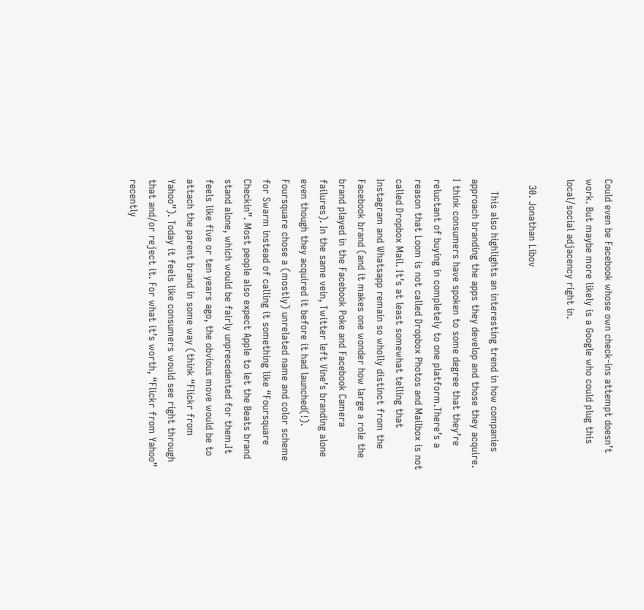Could even be Facebook whose own check-ins attempt doesn’t work. But maybe more likely is a Google who could plug this local/social adjacency right in.

  30. Jonathan Libov

    This also highlights an interesting trend in how companies approach branding the apps they develop and those they acquire. I think consumers have spoken to some degree that they’re reluctant of buying in completely to one platform.There’s a reason that Loom is not called Dropbox Photos and Mailbox is not called Dropbox Mail. It’s at least somewhat telling that Instagram and Whatsapp remain so wholly distinct from the Facebook brand (and it makes one wonder how large a role the brand played in the Facebook Poke and Facebook Camera failures). In the same vein, Twitter left Vine’s branding alone even though they acquired it before it had launched(!). Foursquare chose a (mostly) unrelated name and color scheme for Swarm instead of calling it something like “Foursquare Checkin”. Most people also expect Apple to let the Beats brand stand alone, which would be fairly unprecedented for them.It feels like five or ten years ago, the obvious move would be to attach the parent brand in some way (think “Flickr from Yahoo”). Today it feels like consumers would see right through that and/or reject it. For what it’s worth, “Flickr from Yahoo” recently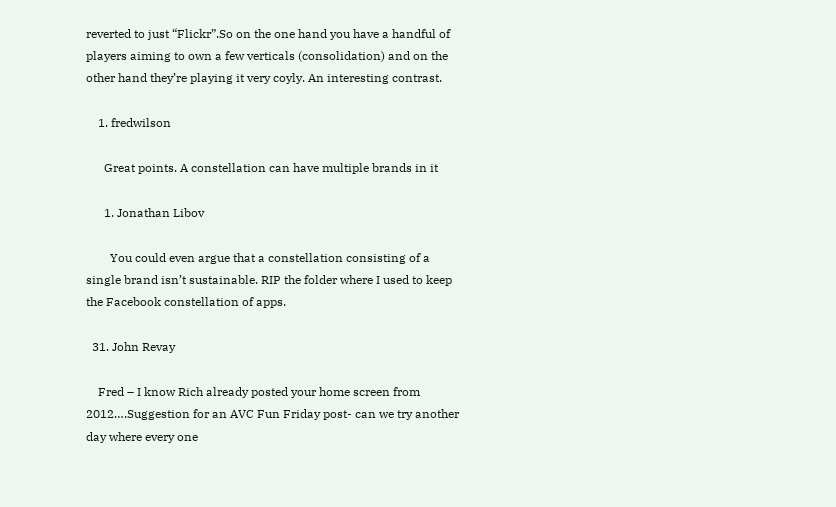reverted to just “Flickr”.So on the one hand you have a handful of players aiming to own a few verticals (consolidation) and on the other hand they’re playing it very coyly. An interesting contrast.

    1. fredwilson

      Great points. A constellation can have multiple brands in it

      1. Jonathan Libov

        You could even argue that a constellation consisting of a single brand isn’t sustainable. RIP the folder where I used to keep the Facebook constellation of apps.

  31. John Revay

    Fred – I know Rich already posted your home screen from 2012….Suggestion for an AVC Fun Friday post- can we try another day where every one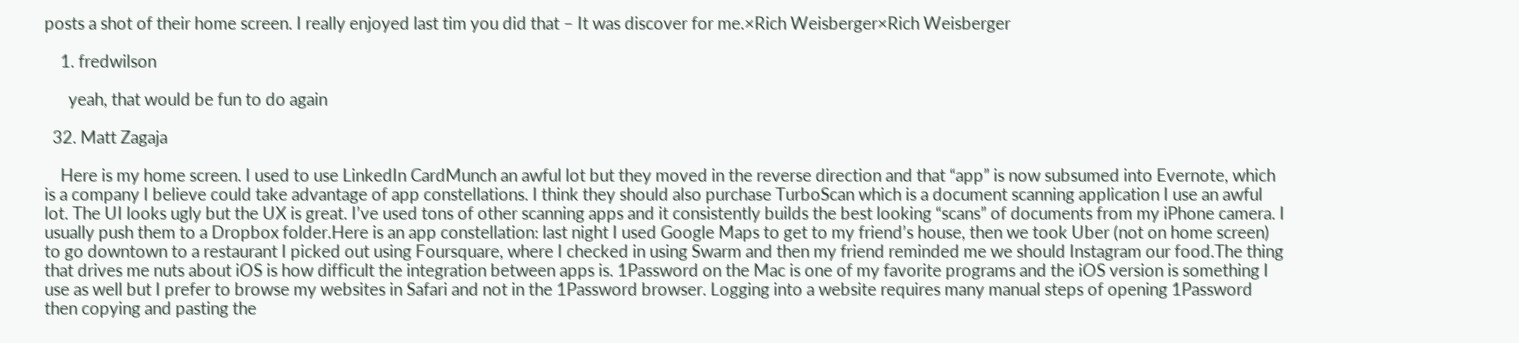posts a shot of their home screen. I really enjoyed last tim you did that – It was discover for me.×Rich Weisberger×Rich Weisberger

    1. fredwilson

      yeah, that would be fun to do again

  32. Matt Zagaja

    Here is my home screen. I used to use LinkedIn CardMunch an awful lot but they moved in the reverse direction and that “app” is now subsumed into Evernote, which is a company I believe could take advantage of app constellations. I think they should also purchase TurboScan which is a document scanning application I use an awful lot. The UI looks ugly but the UX is great. I’ve used tons of other scanning apps and it consistently builds the best looking “scans” of documents from my iPhone camera. I usually push them to a Dropbox folder.Here is an app constellation: last night I used Google Maps to get to my friend’s house, then we took Uber (not on home screen) to go downtown to a restaurant I picked out using Foursquare, where I checked in using Swarm and then my friend reminded me we should Instagram our food.The thing that drives me nuts about iOS is how difficult the integration between apps is. 1Password on the Mac is one of my favorite programs and the iOS version is something I use as well but I prefer to browse my websites in Safari and not in the 1Password browser. Logging into a website requires many manual steps of opening 1Password then copying and pasting the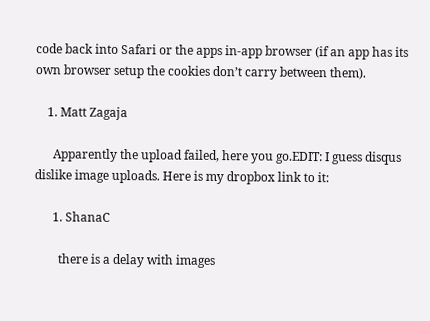code back into Safari or the apps in-app browser (if an app has its own browser setup the cookies don’t carry between them).

    1. Matt Zagaja

      Apparently the upload failed, here you go.EDIT: I guess disqus dislike image uploads. Here is my dropbox link to it:

      1. ShanaC

        there is a delay with images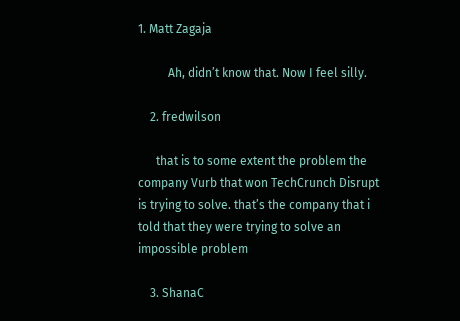1. Matt Zagaja

          Ah, didn’t know that. Now I feel silly.

    2. fredwilson

      that is to some extent the problem the company Vurb that won TechCrunch Disrupt is trying to solve. that’s the company that i told that they were trying to solve an impossible problem

    3. ShanaC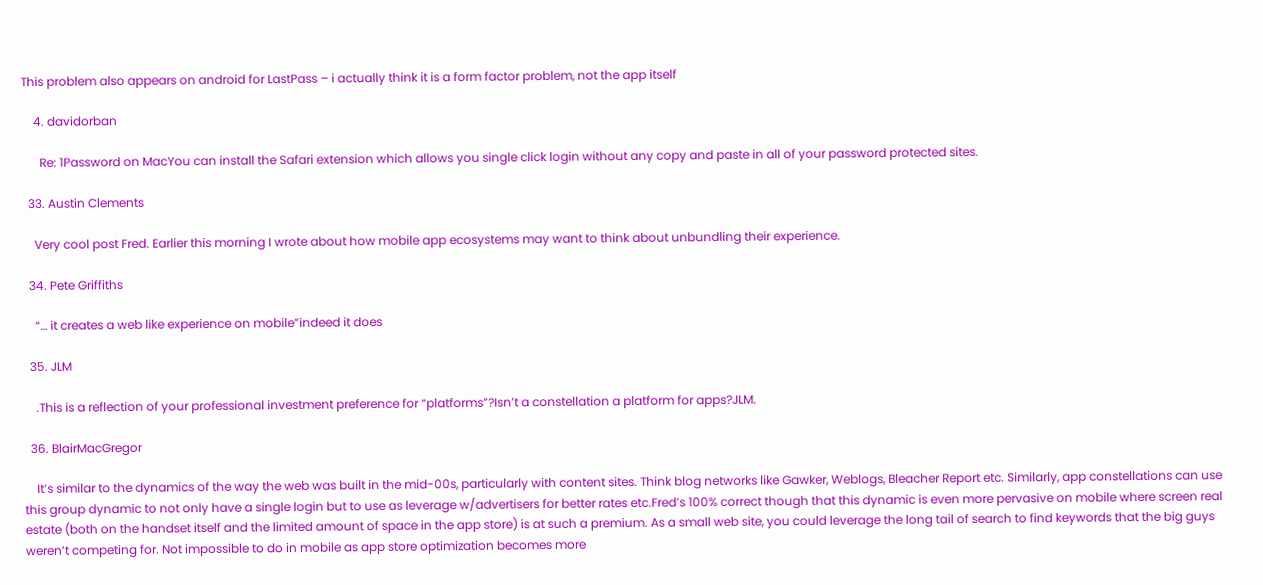This problem also appears on android for LastPass – i actually think it is a form factor problem, not the app itself

    4. davidorban

      Re: 1Password on MacYou can install the Safari extension which allows you single click login without any copy and paste in all of your password protected sites.

  33. Austin Clements

    Very cool post Fred. Earlier this morning I wrote about how mobile app ecosystems may want to think about unbundling their experience.

  34. Pete Griffiths

    “… it creates a web like experience on mobile”indeed it does

  35. JLM

    .This is a reflection of your professional investment preference for “platforms”?Isn’t a constellation a platform for apps?JLM.

  36. BlairMacGregor

    It’s similar to the dynamics of the way the web was built in the mid-00s, particularly with content sites. Think blog networks like Gawker, Weblogs, Bleacher Report etc. Similarly, app constellations can use this group dynamic to not only have a single login but to use as leverage w/advertisers for better rates etc.Fred’s 100% correct though that this dynamic is even more pervasive on mobile where screen real estate (both on the handset itself and the limited amount of space in the app store) is at such a premium. As a small web site, you could leverage the long tail of search to find keywords that the big guys weren’t competing for. Not impossible to do in mobile as app store optimization becomes more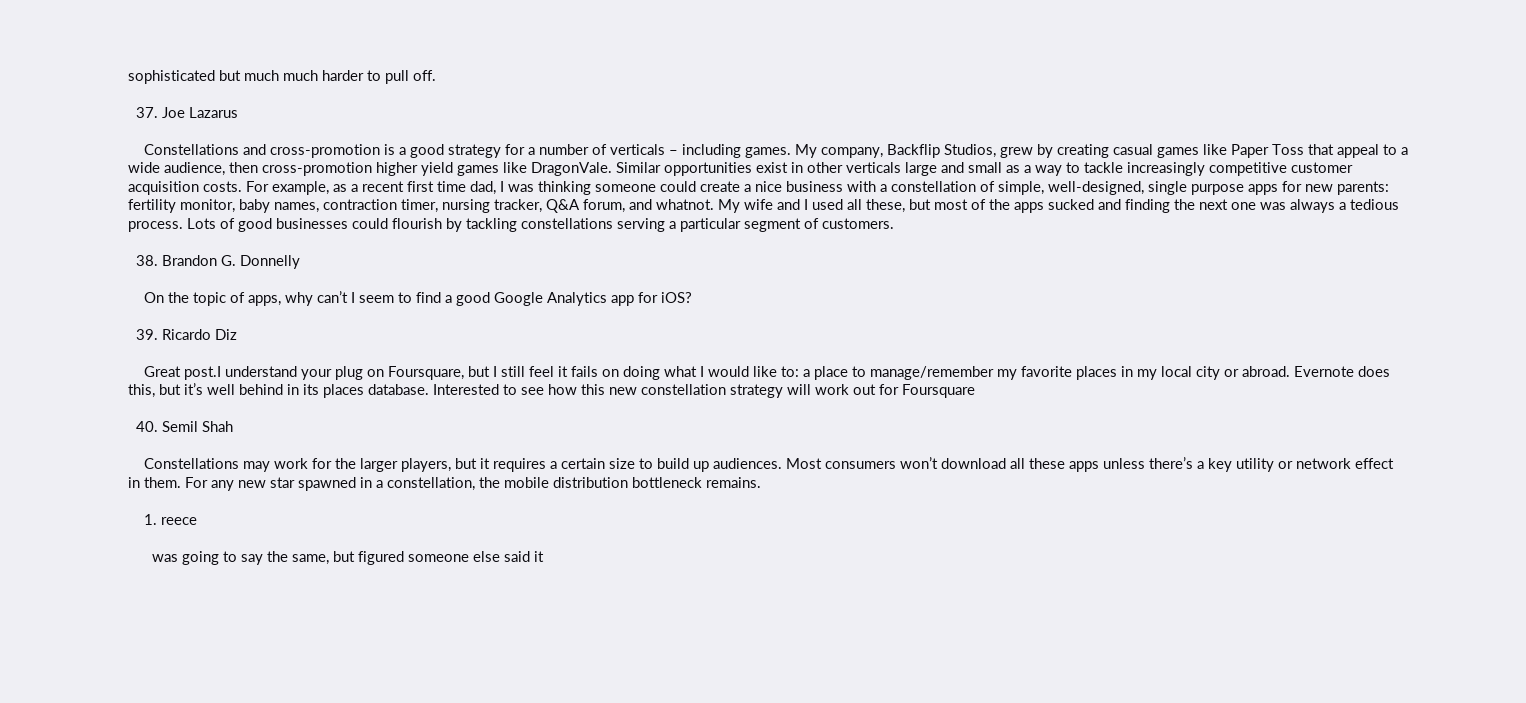sophisticated but much much harder to pull off.

  37. Joe Lazarus

    Constellations and cross-promotion is a good strategy for a number of verticals – including games. My company, Backflip Studios, grew by creating casual games like Paper Toss that appeal to a wide audience, then cross-promotion higher yield games like DragonVale. Similar opportunities exist in other verticals large and small as a way to tackle increasingly competitive customer acquisition costs. For example, as a recent first time dad, I was thinking someone could create a nice business with a constellation of simple, well-designed, single purpose apps for new parents: fertility monitor, baby names, contraction timer, nursing tracker, Q&A forum, and whatnot. My wife and I used all these, but most of the apps sucked and finding the next one was always a tedious process. Lots of good businesses could flourish by tackling constellations serving a particular segment of customers.

  38. Brandon G. Donnelly

    On the topic of apps, why can’t I seem to find a good Google Analytics app for iOS?

  39. Ricardo Diz

    Great post.I understand your plug on Foursquare, but I still feel it fails on doing what I would like to: a place to manage/remember my favorite places in my local city or abroad. Evernote does this, but it’s well behind in its places database. Interested to see how this new constellation strategy will work out for Foursquare

  40. Semil Shah

    Constellations may work for the larger players, but it requires a certain size to build up audiences. Most consumers won’t download all these apps unless there’s a key utility or network effect in them. For any new star spawned in a constellation, the mobile distribution bottleneck remains.

    1. reece

      was going to say the same, but figured someone else said it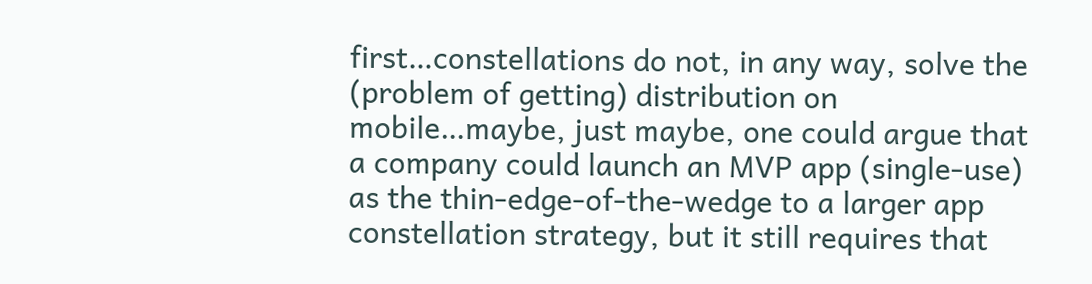first…constellations do not, in any way, solve the (problem of getting) distribution on mobile…maybe, just maybe, one could argue that a company could launch an MVP app (single-use) as the thin-edge-of-the-wedge to a larger app constellation strategy, but it still requires that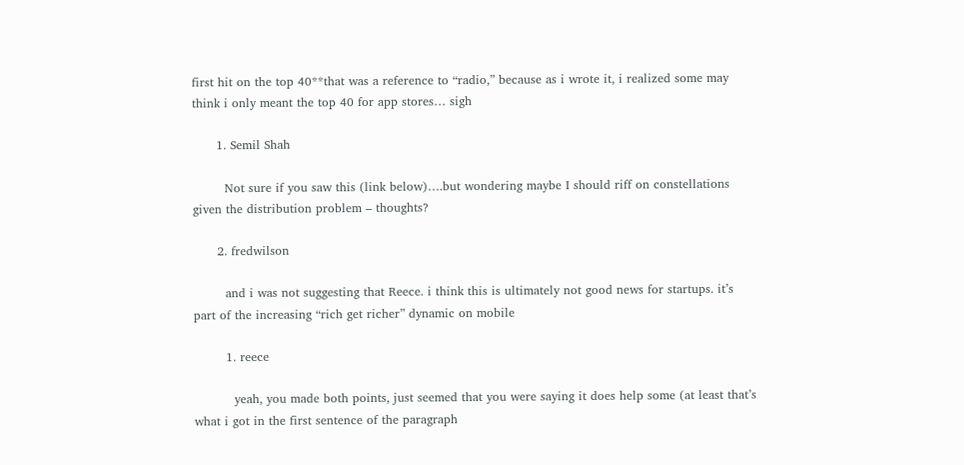first hit on the top 40**that was a reference to “radio,” because as i wrote it, i realized some may think i only meant the top 40 for app stores… sigh

      1. Semil Shah

        Not sure if you saw this (link below)….but wondering maybe I should riff on constellations given the distribution problem – thoughts?

      2. fredwilson

        and i was not suggesting that Reece. i think this is ultimately not good news for startups. it’s part of the increasing “rich get richer” dynamic on mobile

        1. reece

          yeah, you made both points, just seemed that you were saying it does help some (at least that’s what i got in the first sentence of the paragraph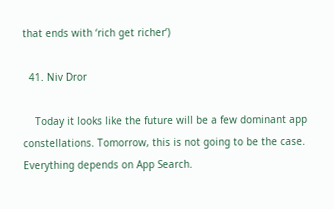that ends with ‘rich get richer’)

  41. Niv Dror

    Today it looks like the future will be a few dominant app constellations. Tomorrow, this is not going to be the case. Everything depends on App Search.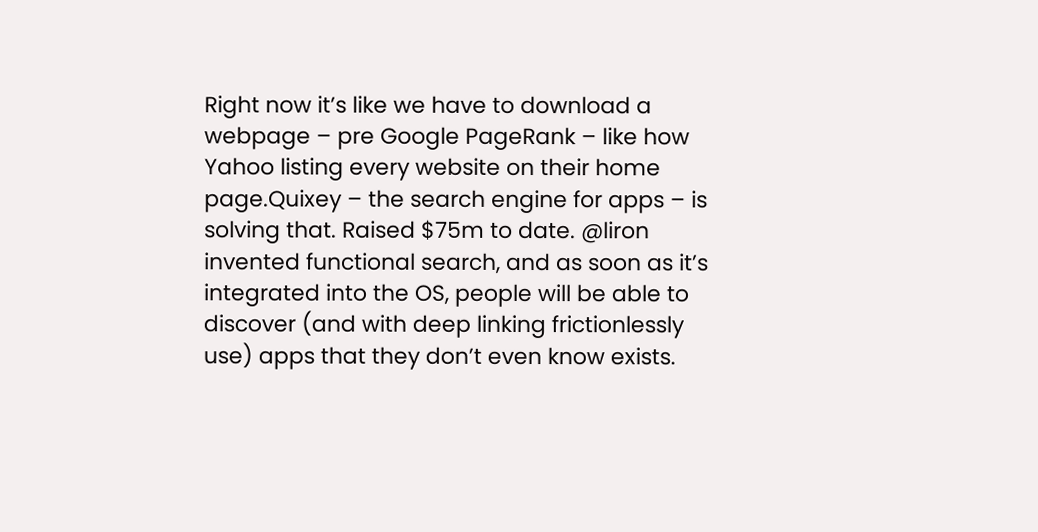Right now it’s like we have to download a webpage – pre Google PageRank – like how Yahoo listing every website on their home page.Quixey – the search engine for apps – is solving that. Raised $75m to date. @liron invented functional search, and as soon as it’s integrated into the OS, people will be able to discover (and with deep linking frictionlessly use) apps that they don’t even know exists.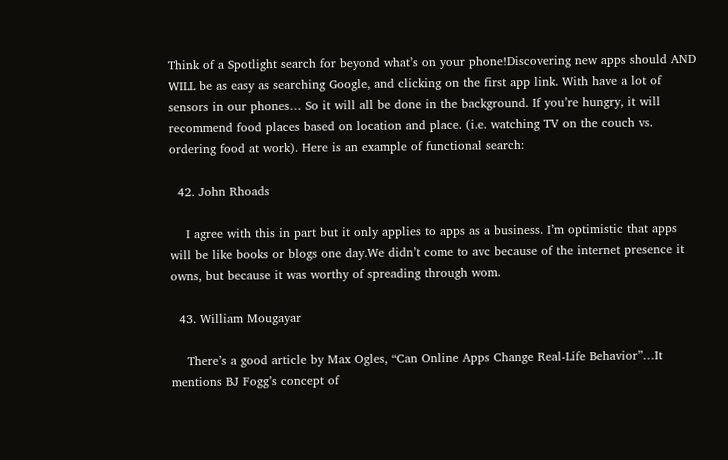Think of a Spotlight search for beyond what’s on your phone!Discovering new apps should AND WILL be as easy as searching Google, and clicking on the first app link. With have a lot of sensors in our phones… So it will all be done in the background. If you’re hungry, it will recommend food places based on location and place. (i.e. watching TV on the couch vs. ordering food at work). Here is an example of functional search:

  42. John Rhoads

    I agree with this in part but it only applies to apps as a business. I’m optimistic that apps will be like books or blogs one day.We didn’t come to avc because of the internet presence it owns, but because it was worthy of spreading through wom.

  43. William Mougayar

    There’s a good article by Max Ogles, “Can Online Apps Change Real-Life Behavior”…It mentions BJ Fogg’s concept of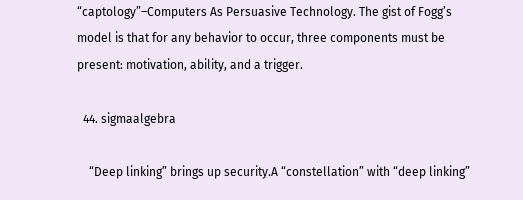“captology”–Computers As Persuasive Technology. The gist of Fogg’s model is that for any behavior to occur, three components must be present: motivation, ability, and a trigger.

  44. sigmaalgebra

    “Deep linking” brings up security.A “constellation” with “deep linking”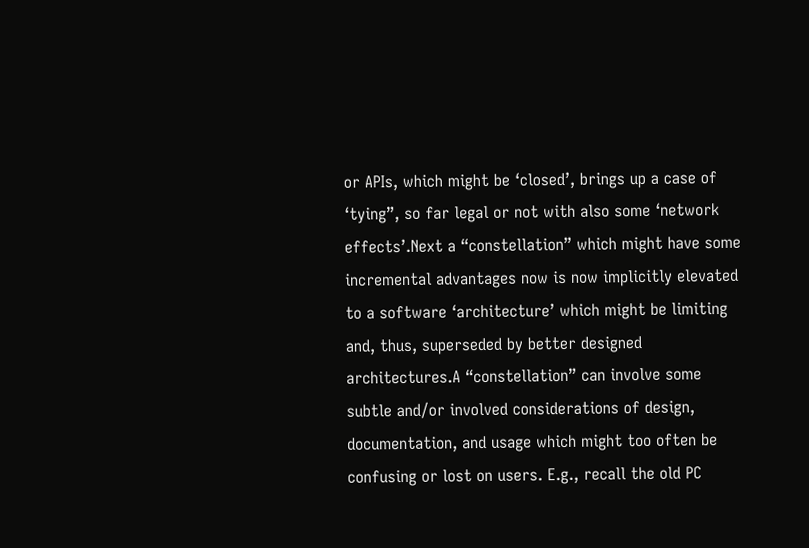or APIs, which might be ‘closed’, brings up a case of ‘tying”, so far legal or not with also some ‘network effects’.Next a “constellation” which might have some incremental advantages now is now implicitly elevated to a software ‘architecture’ which might be limiting and, thus, superseded by better designed architectures.A “constellation” can involve some subtle and/or involved considerations of design, documentation, and usage which might too often be confusing or lost on users. E.g., recall the old PC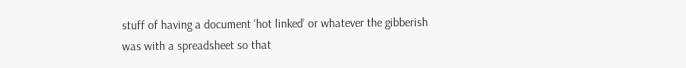stuff of having a document ‘hot linked’ or whatever the gibberish was with a spreadsheet so that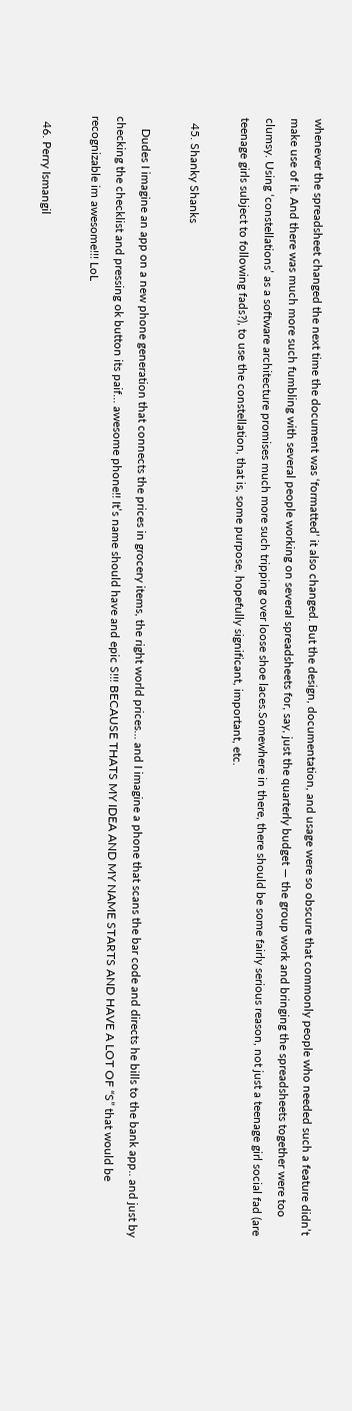whenever the spreadsheet changed the next time the document was ‘formatted’ it also changed. But the design, documentation, and usage were so obscure that commonly people who needed such a feature didn’t make use of it. And there was much more such fumbling with several people working on several spreadsheets for, say, just the quarterly budget — the group work and bringing the spreadsheets together were too clumsy. Using ‘constellations’ as a software architecture promises much more such tripping over loose shoe laces.Somewhere in there, there should be some fairly serious reason, not just a teenage girl social fad (are teenage girls subject to following fads?), to use the constellation, that is, some purpose, hopefully significant, important, etc.

  45. Shanky Shanks

    Dudes I imagine an app on a new phone generation that connects the prices in grocery items, the right world prices… and I imagine a phone that scans the bar code and directs he bills to the bank app.. and just by checking the checklist and pressing ok button its paif… awesome phone!! It’s name should have and epic S!!! BECAUSE THATS MY IDEA AND MY NAME STARTS AND HAVE A LOT OF “S” that would be recognizable im awesome!!! LoL

  46. Perry Ismangil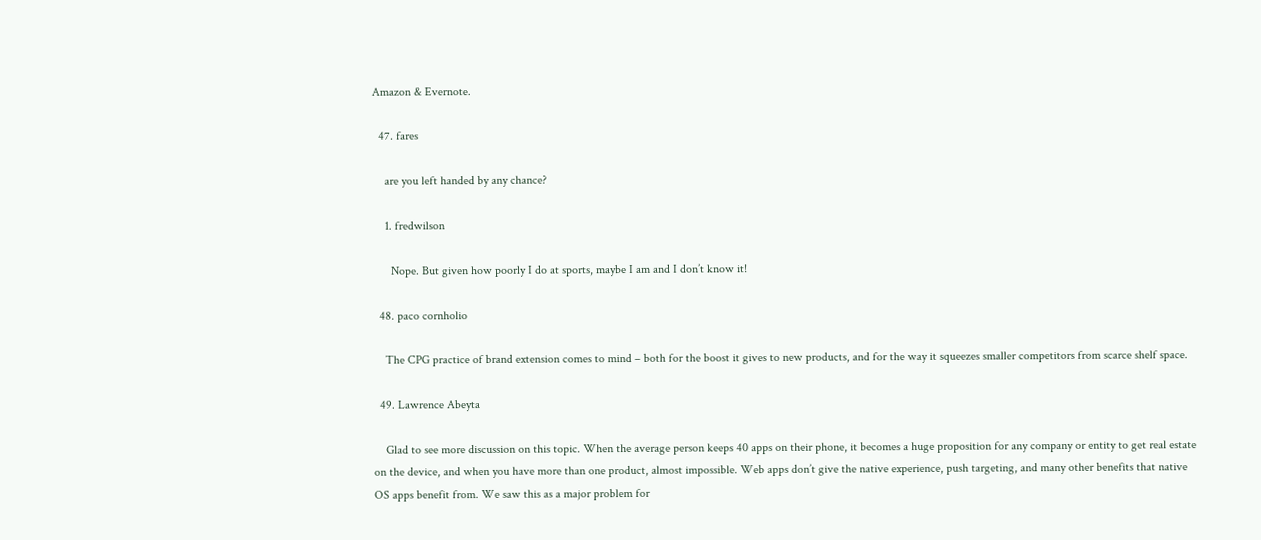Amazon & Evernote.

  47. fares

    are you left handed by any chance?

    1. fredwilson

      Nope. But given how poorly I do at sports, maybe I am and I don’t know it!

  48. paco cornholio

    The CPG practice of brand extension comes to mind – both for the boost it gives to new products, and for the way it squeezes smaller competitors from scarce shelf space.

  49. Lawrence Abeyta

    Glad to see more discussion on this topic. When the average person keeps 40 apps on their phone, it becomes a huge proposition for any company or entity to get real estate on the device, and when you have more than one product, almost impossible. Web apps don’t give the native experience, push targeting, and many other benefits that native OS apps benefit from. We saw this as a major problem for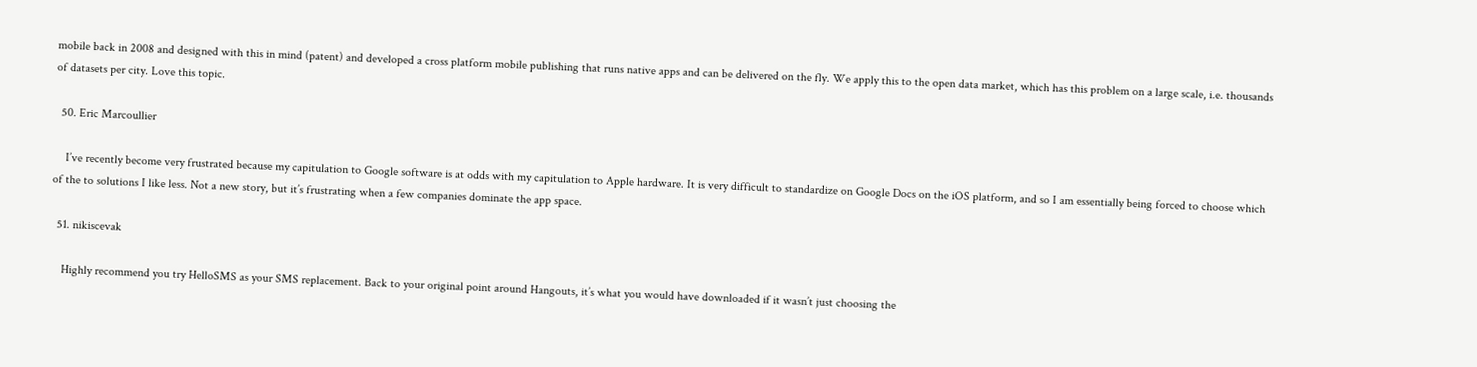mobile back in 2008 and designed with this in mind (patent) and developed a cross platform mobile publishing that runs native apps and can be delivered on the fly. We apply this to the open data market, which has this problem on a large scale, i.e. thousands of datasets per city. Love this topic.

  50. Eric Marcoullier

    I’ve recently become very frustrated because my capitulation to Google software is at odds with my capitulation to Apple hardware. It is very difficult to standardize on Google Docs on the iOS platform, and so I am essentially being forced to choose which of the to solutions I like less. Not a new story, but it’s frustrating when a few companies dominate the app space.

  51. nikiscevak

    Highly recommend you try HelloSMS as your SMS replacement. Back to your original point around Hangouts, it’s what you would have downloaded if it wasn’t just choosing the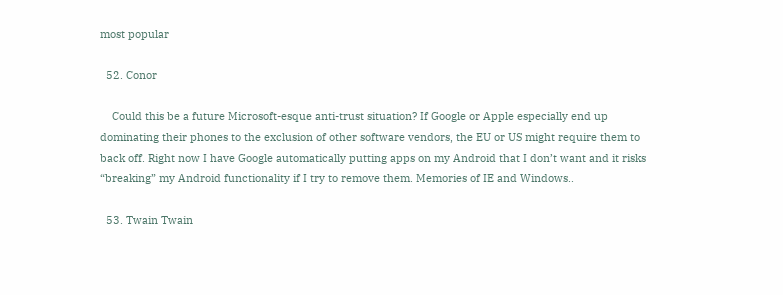most popular

  52. Conor

    Could this be a future Microsoft-esque anti-trust situation? If Google or Apple especially end up dominating their phones to the exclusion of other software vendors, the EU or US might require them to back off. Right now I have Google automatically putting apps on my Android that I don’t want and it risks “breaking” my Android functionality if I try to remove them. Memories of IE and Windows..

  53. Twain Twain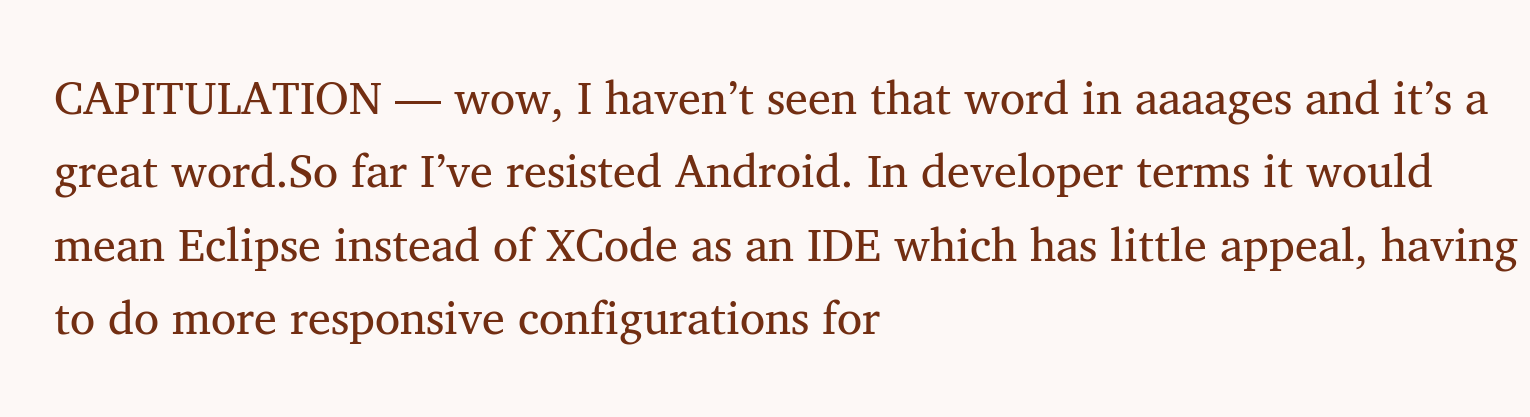CAPITULATION — wow, I haven’t seen that word in aaaages and it’s a great word.So far I’ve resisted Android. In developer terms it would mean Eclipse instead of XCode as an IDE which has little appeal, having to do more responsive configurations for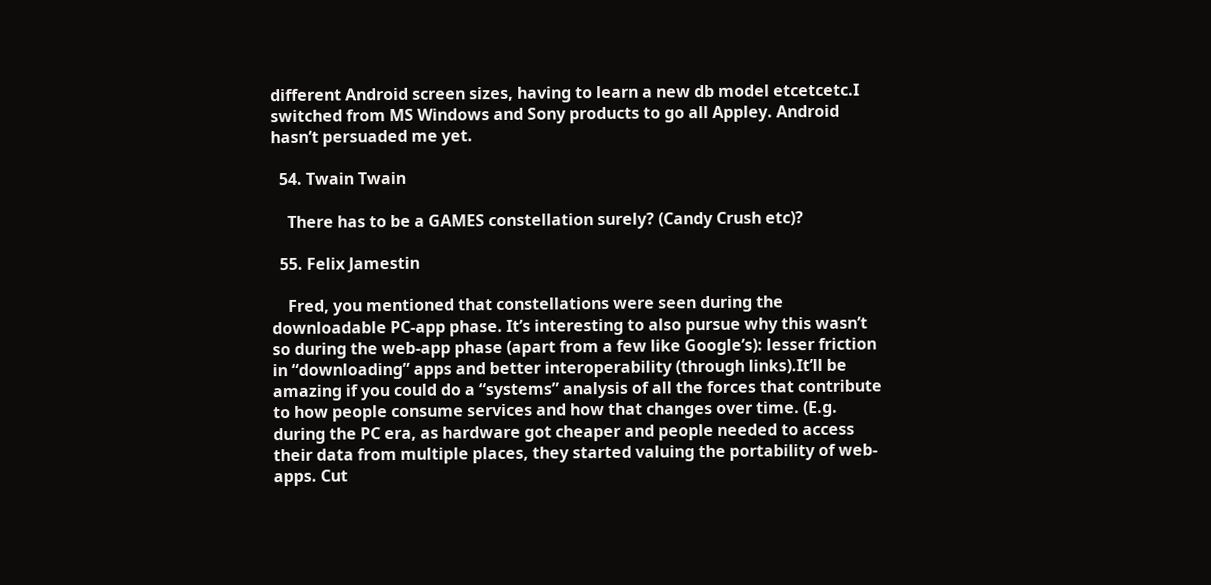different Android screen sizes, having to learn a new db model etcetcetc.I switched from MS Windows and Sony products to go all Appley. Android hasn’t persuaded me yet.

  54. Twain Twain

    There has to be a GAMES constellation surely? (Candy Crush etc)?

  55. Felix Jamestin

    Fred, you mentioned that constellations were seen during the downloadable PC-app phase. It’s interesting to also pursue why this wasn’t so during the web-app phase (apart from a few like Google’s): lesser friction in “downloading” apps and better interoperability (through links).It’ll be amazing if you could do a “systems” analysis of all the forces that contribute to how people consume services and how that changes over time. (E.g. during the PC era, as hardware got cheaper and people needed to access their data from multiple places, they started valuing the portability of web-apps. Cut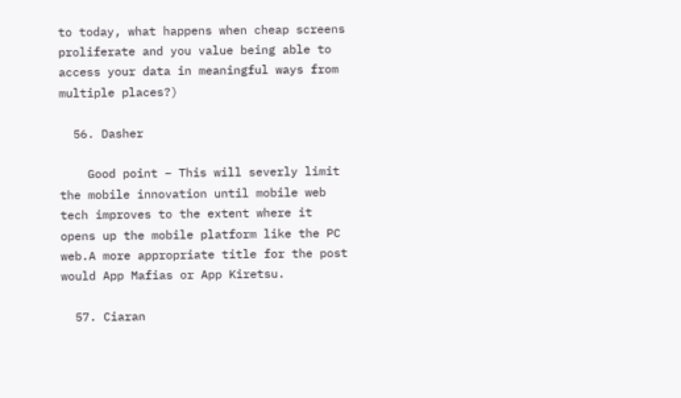to today, what happens when cheap screens proliferate and you value being able to access your data in meaningful ways from multiple places?)

  56. Dasher

    Good point – This will severly limit the mobile innovation until mobile web tech improves to the extent where it opens up the mobile platform like the PC web.A more appropriate title for the post would App Mafias or App Kiretsu.

  57. Ciaran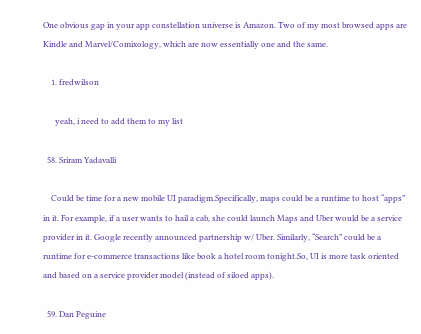One obvious gap in your app constellation universe is Amazon. Two of my most browsed apps are Kindle and Marvel/Comixology, which are now essentially one and the same.

    1. fredwilson

      yeah, i need to add them to my list

  58. Sriram Yadavalli

    Could be time for a new mobile UI paradigm.Specifically, maps could be a runtime to host “apps” in it. For example, if a user wants to hail a cab, she could launch Maps and Uber would be a service provider in it. Google recently announced partnership w/ Uber. Similarly, “Search” could be a runtime for e-commerce transactions like book a hotel room tonight.So, UI is more task oriented and based on a service provider model (instead of siloed apps).

  59. Dan Peguine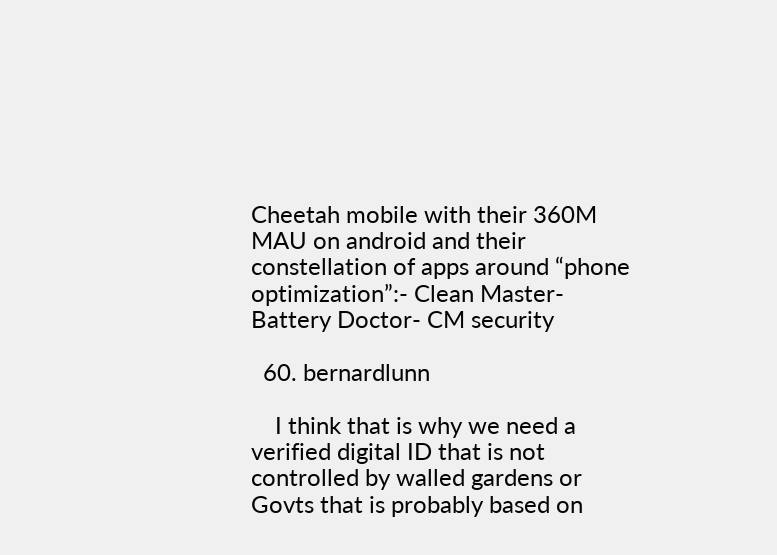Cheetah mobile with their 360M MAU on android and their constellation of apps around “phone optimization”:- Clean Master- Battery Doctor- CM security

  60. bernardlunn

    I think that is why we need a verified digital ID that is not controlled by walled gardens or Govts that is probably based on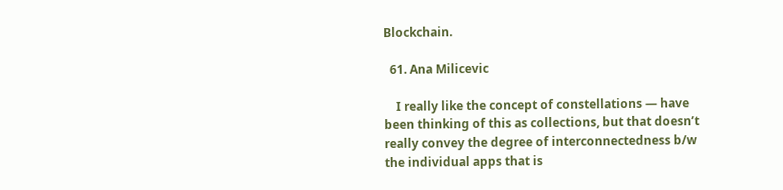Blockchain.

  61. Ana Milicevic

    I really like the concept of constellations — have been thinking of this as collections, but that doesn’t really convey the degree of interconnectedness b/w the individual apps that is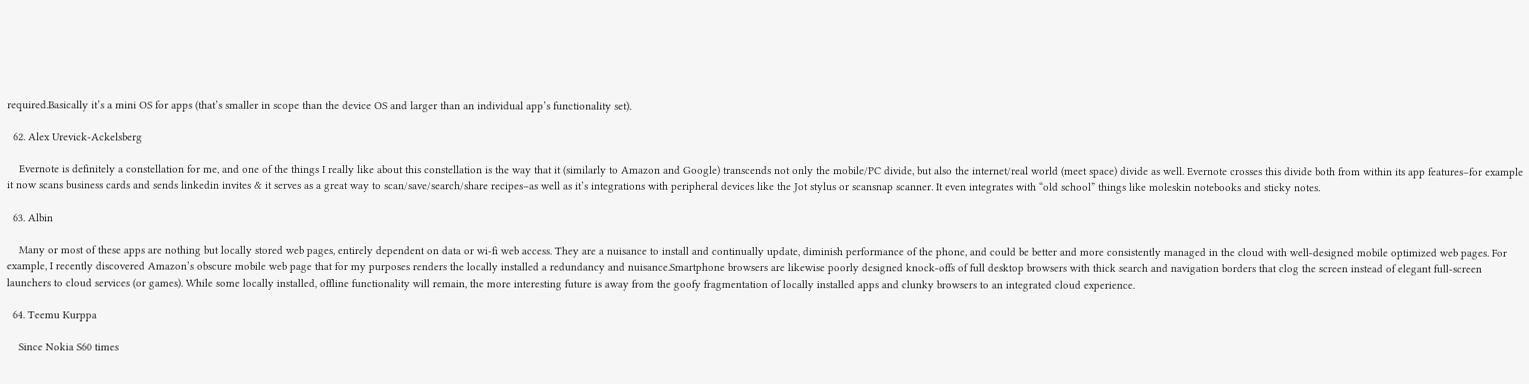required.Basically it’s a mini OS for apps (that’s smaller in scope than the device OS and larger than an individual app’s functionality set).

  62. Alex Urevick-Ackelsberg

    Evernote is definitely a constellation for me, and one of the things I really like about this constellation is the way that it (similarly to Amazon and Google) transcends not only the mobile/PC divide, but also the internet/real world (meet space) divide as well. Evernote crosses this divide both from within its app features–for example it now scans business cards and sends linkedin invites & it serves as a great way to scan/save/search/share recipes–as well as it’s integrations with peripheral devices like the Jot stylus or scansnap scanner. It even integrates with “old school” things like moleskin notebooks and sticky notes.

  63. Albin

    Many or most of these apps are nothing but locally stored web pages, entirely dependent on data or wi-fi web access. They are a nuisance to install and continually update, diminish performance of the phone, and could be better and more consistently managed in the cloud with well-designed mobile optimized web pages. For example, I recently discovered Amazon’s obscure mobile web page that for my purposes renders the locally installed a redundancy and nuisance.Smartphone browsers are likewise poorly designed knock-offs of full desktop browsers with thick search and navigation borders that clog the screen instead of elegant full-screen launchers to cloud services (or games). While some locally installed, offline functionality will remain, the more interesting future is away from the goofy fragmentation of locally installed apps and clunky browsers to an integrated cloud experience.

  64. Teemu Kurppa

    Since Nokia S60 times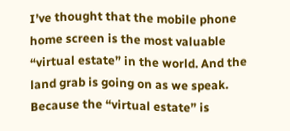I’ve thought that the mobile phone home screen is the most valuable “virtual estate” in the world. And the land grab is going on as we speak. Because the “virtual estate” is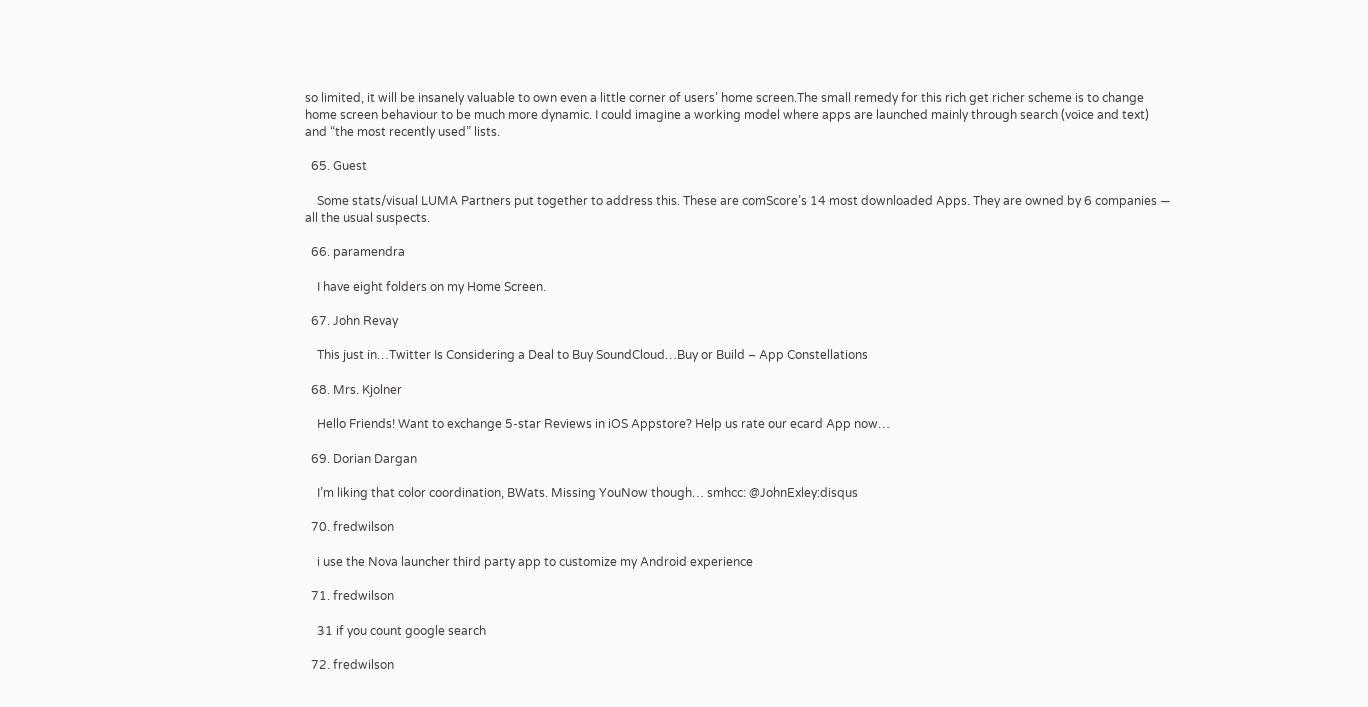so limited, it will be insanely valuable to own even a little corner of users’ home screen.The small remedy for this rich get richer scheme is to change home screen behaviour to be much more dynamic. I could imagine a working model where apps are launched mainly through search (voice and text) and “the most recently used” lists.

  65. Guest

    Some stats/visual LUMA Partners put together to address this. These are comScore’s 14 most downloaded Apps. They are owned by 6 companies — all the usual suspects.

  66. paramendra

    I have eight folders on my Home Screen.

  67. John Revay

    This just in…Twitter Is Considering a Deal to Buy SoundCloud…Buy or Build – App Constellations

  68. Mrs. Kjolner

    Hello Friends! Want to exchange 5-star Reviews in iOS Appstore? Help us rate our ecard App now…

  69. Dorian Dargan

    I’m liking that color coordination, BWats. Missing YouNow though… smhcc: @JohnExley:disqus

  70. fredwilson

    i use the Nova launcher third party app to customize my Android experience

  71. fredwilson

    31 if you count google search

  72. fredwilson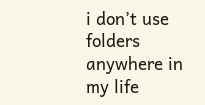i don’t use folders anywhere in my life